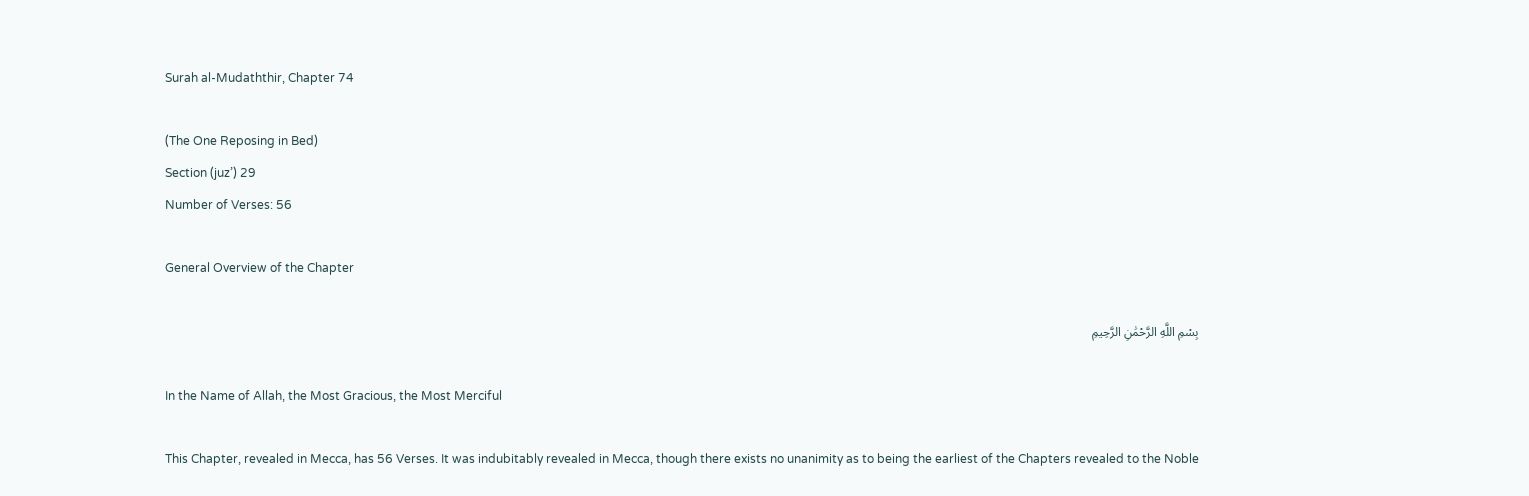Surah al-Mudaththir, Chapter 74

(The One Reposing in Bed)
Section (juz’) 29
Number of Verses: 56

General Overview of the Chapter

بِسْمِ اللَّهِ الرَّحْمَٰنِ الرَّحِيمِ

In the Name of Allah, the Most Gracious, the Most Merciful

This Chapter, revealed in Mecca, has 56 Verses. It was indubitably revealed in Mecca, though there exists no unanimity as to being the earliest of the Chapters revealed to the Noble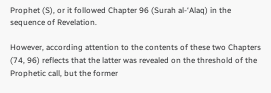Prophet (S), or it followed Chapter 96 (Surah al-‘Alaq) in the sequence of Revelation.

However, according attention to the contents of these two Chapters (74, 96) reflects that the latter was revealed on the threshold of the Prophetic call, but the former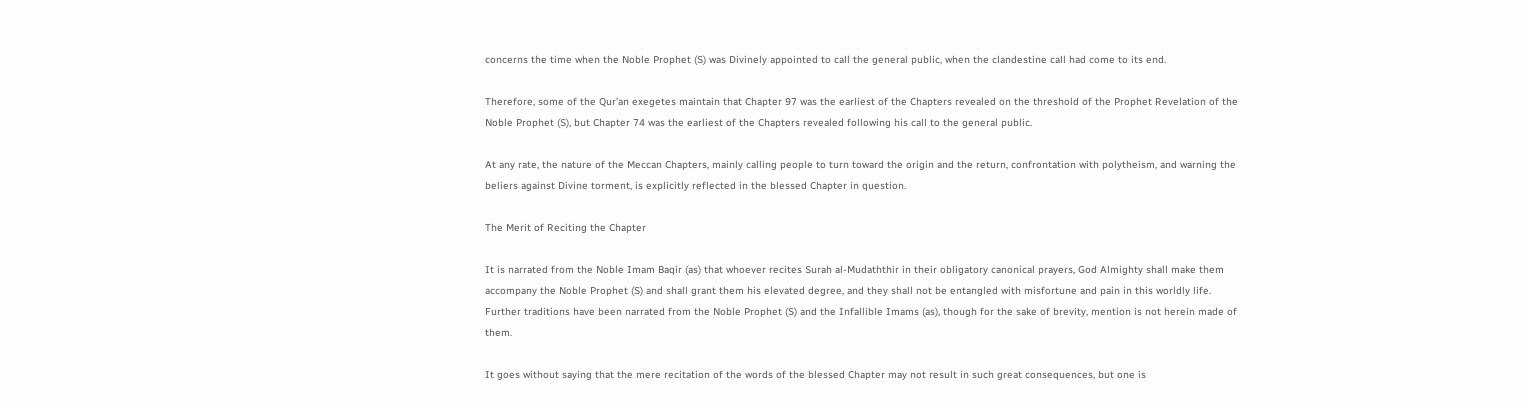concerns the time when the Noble Prophet (S) was Divinely appointed to call the general public, when the clandestine call had come to its end.

Therefore, some of the Qur’an exegetes maintain that Chapter 97 was the earliest of the Chapters revealed on the threshold of the Prophet Revelation of the Noble Prophet (S), but Chapter 74 was the earliest of the Chapters revealed following his call to the general public.

At any rate, the nature of the Meccan Chapters, mainly calling people to turn toward the origin and the return, confrontation with polytheism, and warning the beliers against Divine torment, is explicitly reflected in the blessed Chapter in question.

The Merit of Reciting the Chapter

It is narrated from the Noble Imam Baqir (as) that whoever recites Surah al-Mudaththir in their obligatory canonical prayers, God Almighty shall make them accompany the Noble Prophet (S) and shall grant them his elevated degree, and they shall not be entangled with misfortune and pain in this worldly life. Further traditions have been narrated from the Noble Prophet (S) and the Infallible Imams (as), though for the sake of brevity, mention is not herein made of them.

It goes without saying that the mere recitation of the words of the blessed Chapter may not result in such great consequences, but one is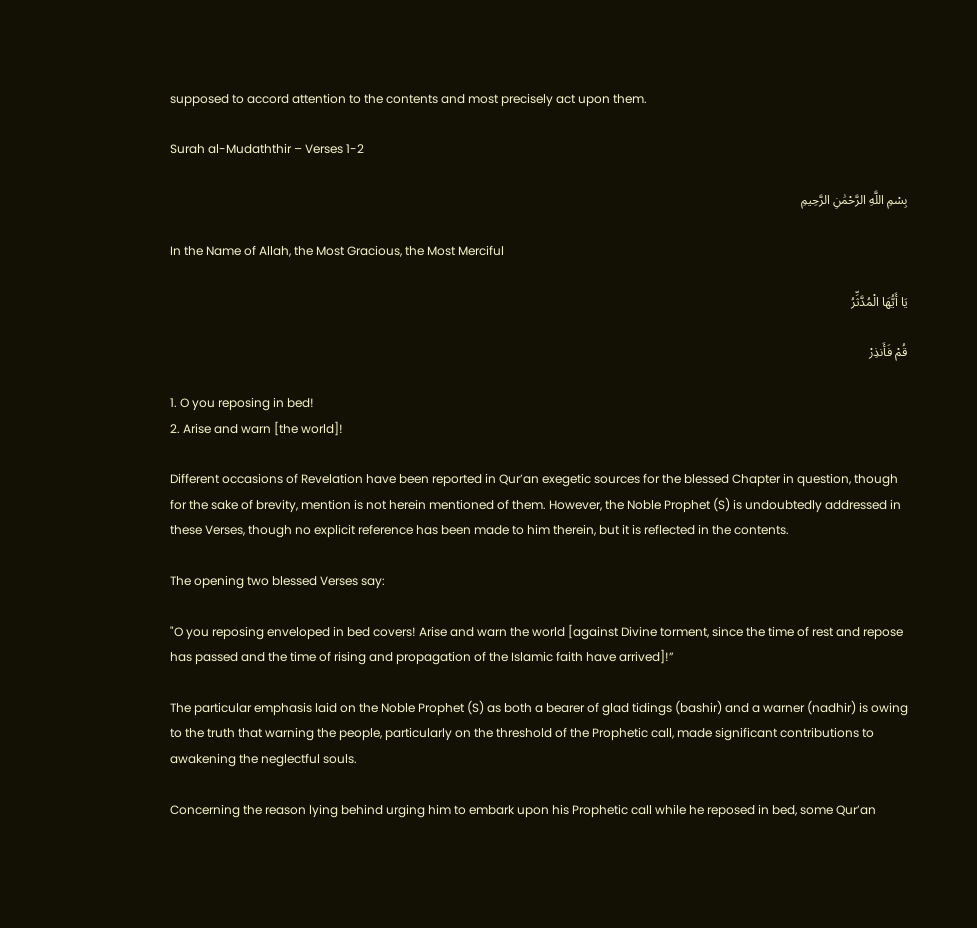supposed to accord attention to the contents and most precisely act upon them.

Surah al-Mudaththir – Verses 1-2

بِسْمِ اللَّهِ الرَّحْمَٰنِ الرَّحِيمِ

In the Name of Allah, the Most Gracious, the Most Merciful

يَا أَيُّهَا الْمُدَّثِّرُ

قُمْ فَأَنذِرْ

1. O you reposing in bed!
2. Arise and warn [the world]!

Different occasions of Revelation have been reported in Qur’an exegetic sources for the blessed Chapter in question, though for the sake of brevity, mention is not herein mentioned of them. However, the Noble Prophet (S) is undoubtedly addressed in these Verses, though no explicit reference has been made to him therein, but it is reflected in the contents.

The opening two blessed Verses say:

"O you reposing enveloped in bed covers! Arise and warn the world [against Divine torment, since the time of rest and repose has passed and the time of rising and propagation of the Islamic faith have arrived]!”

The particular emphasis laid on the Noble Prophet (S) as both a bearer of glad tidings (bashir) and a warner (nadhir) is owing to the truth that warning the people, particularly on the threshold of the Prophetic call, made significant contributions to awakening the neglectful souls.

Concerning the reason lying behind urging him to embark upon his Prophetic call while he reposed in bed, some Qur’an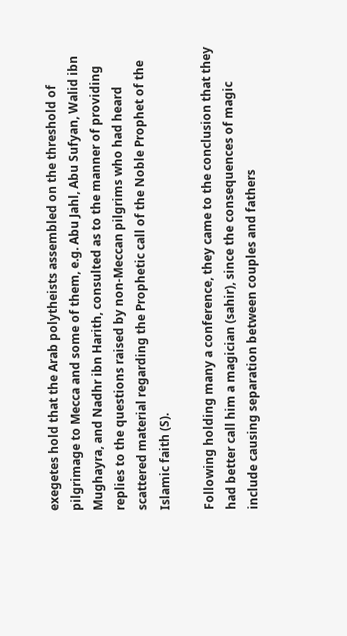exegetes hold that the Arab polytheists assembled on the threshold of pilgrimage to Mecca and some of them, e.g. Abu Jahl, Abu Sufyan, Walid ibn Mughayra, and Nadhr ibn Harith, consulted as to the manner of providing replies to the questions raised by non-Meccan pilgrims who had heard scattered material regarding the Prophetic call of the Noble Prophet of the Islamic faith (S).

Following holding many a conference, they came to the conclusion that they had better call him a magician (sahir), since the consequences of magic include causing separation between couples and fathers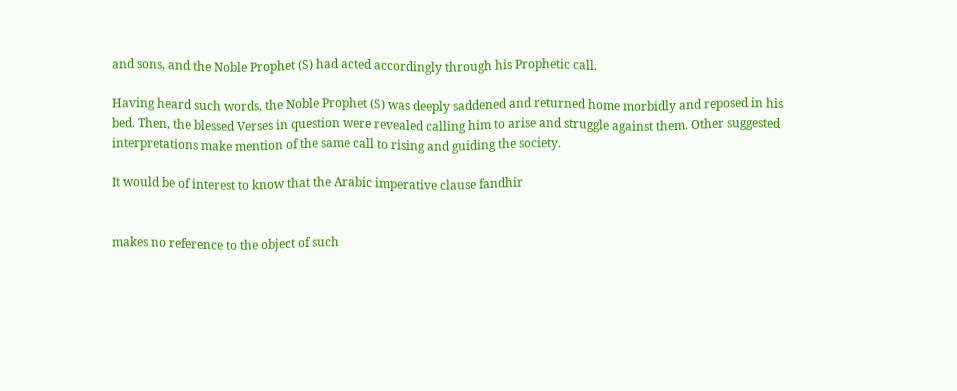and sons, and the Noble Prophet (S) had acted accordingly through his Prophetic call.

Having heard such words, the Noble Prophet (S) was deeply saddened and returned home morbidly and reposed in his bed. Then, the blessed Verses in question were revealed calling him to arise and struggle against them. Other suggested interpretations make mention of the same call to rising and guiding the society.

It would be of interest to know that the Arabic imperative clause fandhir


makes no reference to the object of such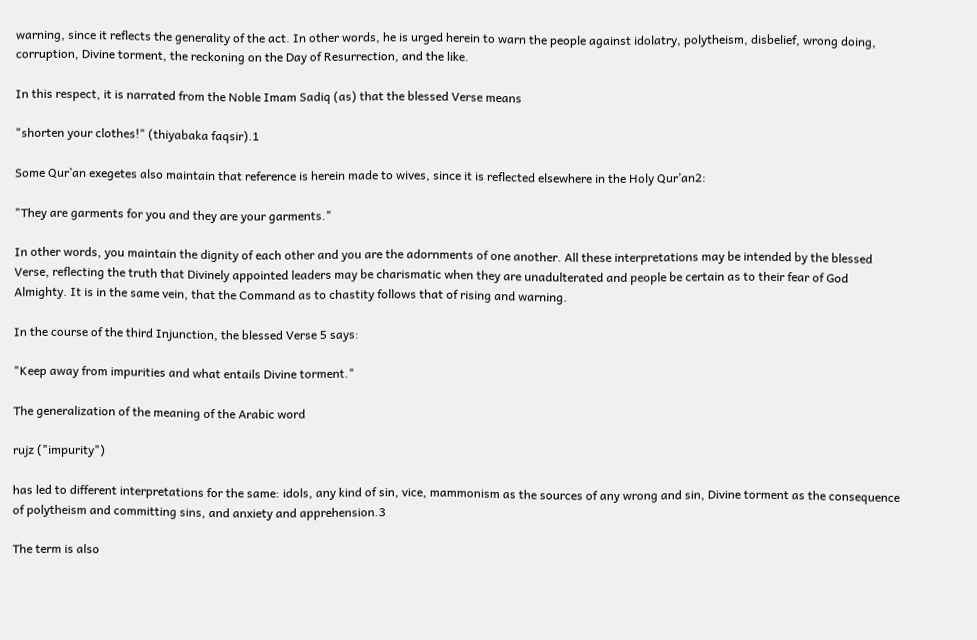warning, since it reflects the generality of the act. In other words, he is urged herein to warn the people against idolatry, polytheism, disbelief, wrong doing, corruption, Divine torment, the reckoning on the Day of Resurrection, and the like.

In this respect, it is narrated from the Noble Imam Sadiq (as) that the blessed Verse means

"shorten your clothes!" (thiyabaka faqsir).1

Some Qur’an exegetes also maintain that reference is herein made to wives, since it is reflected elsewhere in the Holy Qur’an2:

"They are garments for you and they are your garments."

In other words, you maintain the dignity of each other and you are the adornments of one another. All these interpretations may be intended by the blessed Verse, reflecting the truth that Divinely appointed leaders may be charismatic when they are unadulterated and people be certain as to their fear of God Almighty. It is in the same vein, that the Command as to chastity follows that of rising and warning.

In the course of the third Injunction, the blessed Verse 5 says:

"Keep away from impurities and what entails Divine torment."

The generalization of the meaning of the Arabic word

rujz ("impurity")

has led to different interpretations for the same: idols, any kind of sin, vice, mammonism as the sources of any wrong and sin, Divine torment as the consequence of polytheism and committing sins, and anxiety and apprehension.3

The term is also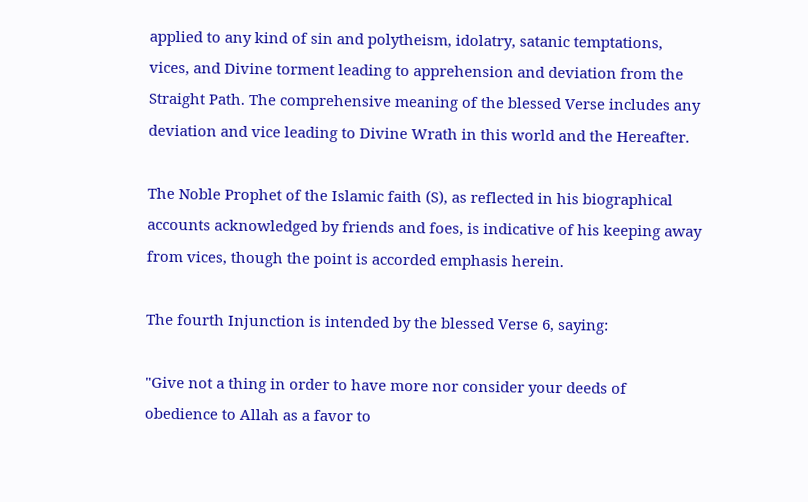applied to any kind of sin and polytheism, idolatry, satanic temptations, vices, and Divine torment leading to apprehension and deviation from the Straight Path. The comprehensive meaning of the blessed Verse includes any deviation and vice leading to Divine Wrath in this world and the Hereafter.

The Noble Prophet of the Islamic faith (S), as reflected in his biographical accounts acknowledged by friends and foes, is indicative of his keeping away from vices, though the point is accorded emphasis herein.

The fourth Injunction is intended by the blessed Verse 6, saying:

"Give not a thing in order to have more nor consider your deeds of obedience to Allah as a favor to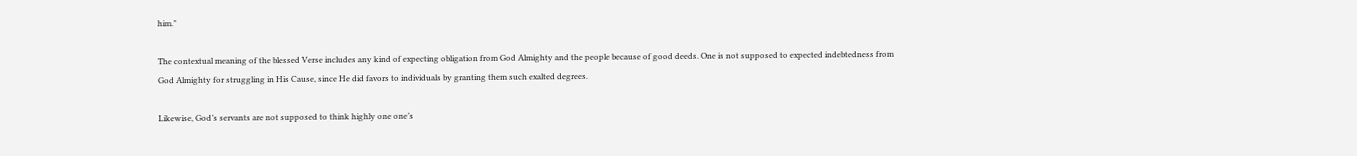him."

The contextual meaning of the blessed Verse includes any kind of expecting obligation from God Almighty and the people because of good deeds. One is not supposed to expected indebtedness from God Almighty for struggling in His Cause, since He did favors to individuals by granting them such exalted degrees.

Likewise, God’s servants are not supposed to think highly one one’s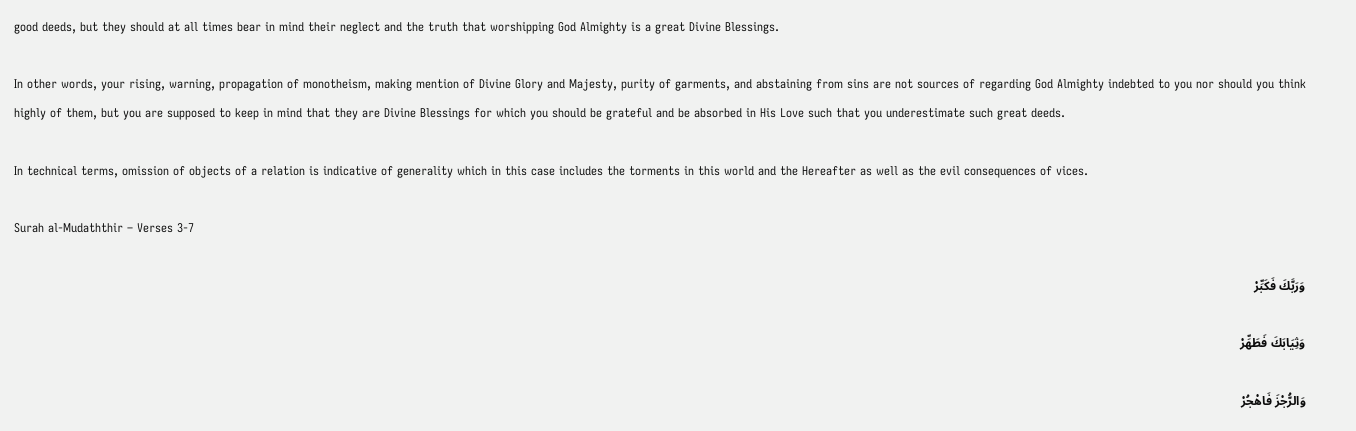good deeds, but they should at all times bear in mind their neglect and the truth that worshipping God Almighty is a great Divine Blessings.

In other words, your rising, warning, propagation of monotheism, making mention of Divine Glory and Majesty, purity of garments, and abstaining from sins are not sources of regarding God Almighty indebted to you nor should you think highly of them, but you are supposed to keep in mind that they are Divine Blessings for which you should be grateful and be absorbed in His Love such that you underestimate such great deeds.

In technical terms, omission of objects of a relation is indicative of generality which in this case includes the torments in this world and the Hereafter as well as the evil consequences of vices.

Surah al-Mudaththir – Verses 3-7

وَرَبَّكَ فَكَبِّرْ

وَثِيَابَكَ فَطَهِّرْ

وَالرُّجْزَ فَاهْجُرْ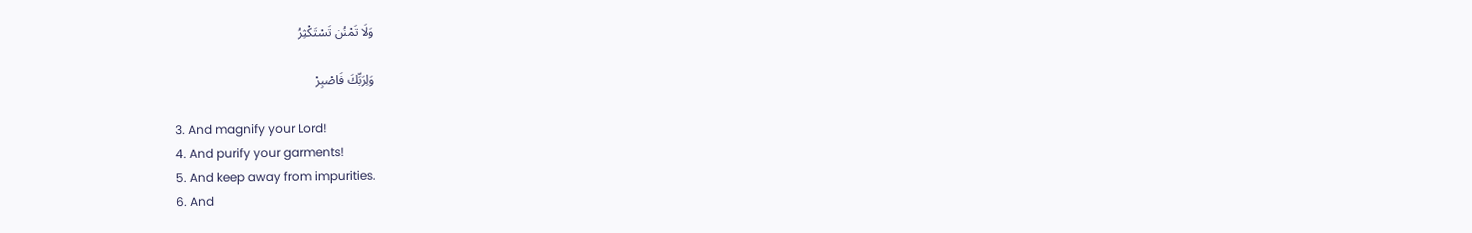وَلَا تَمْنُن تَسْتَكْثِرُ

وَلِرَبِّكَ فَاصْبِرْ

3. And magnify your Lord!
4. And purify your garments!
5. And keep away from impurities.
6. And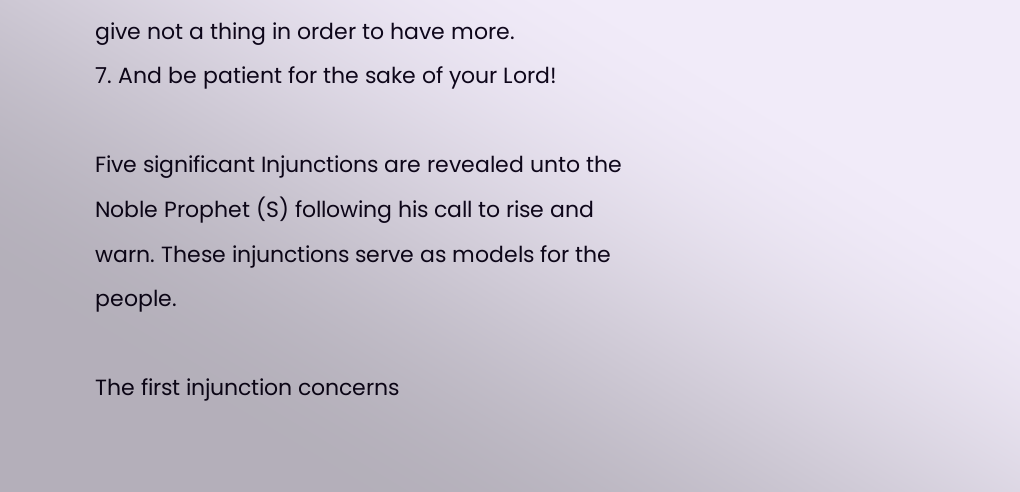give not a thing in order to have more.
7. And be patient for the sake of your Lord!

Five significant Injunctions are revealed unto the Noble Prophet (S) following his call to rise and warn. These injunctions serve as models for the people.

The first injunction concerns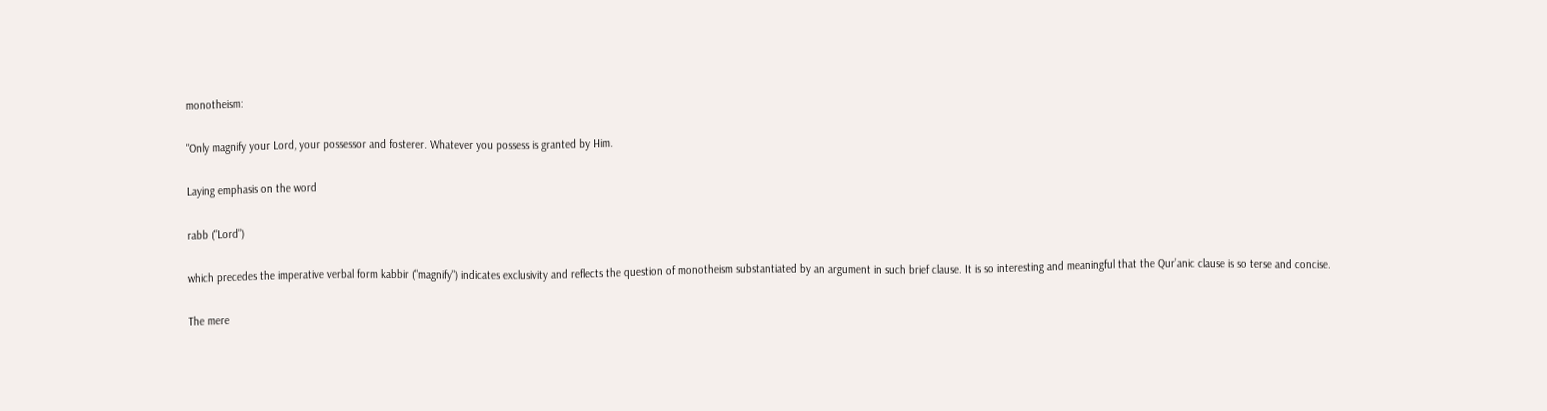monotheism:

"Only magnify your Lord, your possessor and fosterer. Whatever you possess is granted by Him.

Laying emphasis on the word

rabb ("Lord")

which precedes the imperative verbal form kabbir ("magnify") indicates exclusivity and reflects the question of monotheism substantiated by an argument in such brief clause. It is so interesting and meaningful that the Qur’anic clause is so terse and concise.

The mere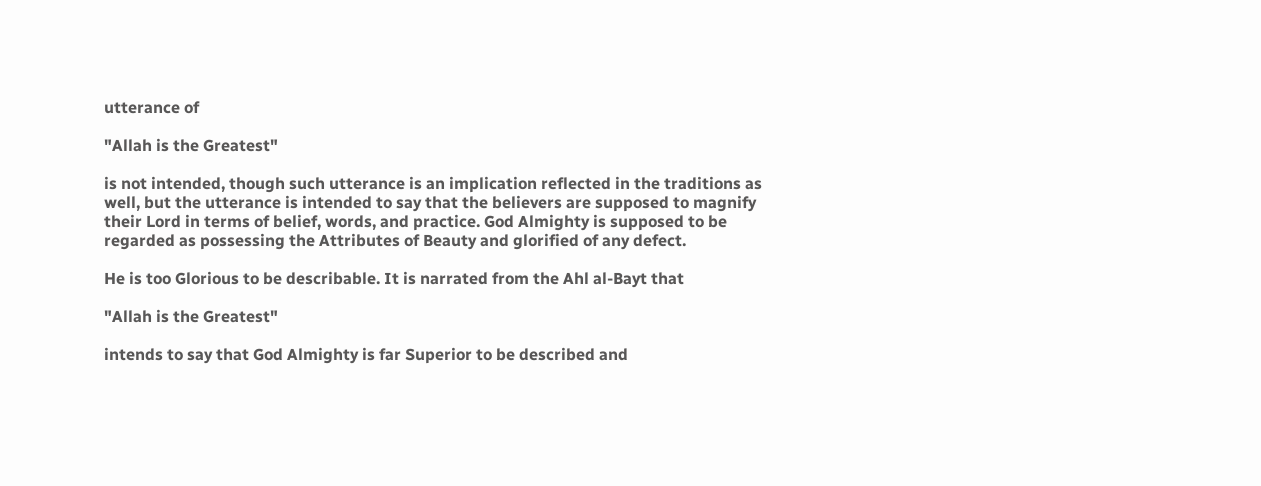utterance of

"Allah is the Greatest"

is not intended, though such utterance is an implication reflected in the traditions as well, but the utterance is intended to say that the believers are supposed to magnify their Lord in terms of belief, words, and practice. God Almighty is supposed to be regarded as possessing the Attributes of Beauty and glorified of any defect.

He is too Glorious to be describable. It is narrated from the Ahl al-Bayt that

"Allah is the Greatest"

intends to say that God Almighty is far Superior to be described and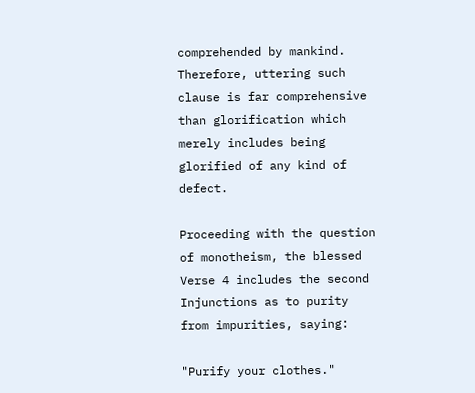comprehended by mankind. Therefore, uttering such clause is far comprehensive than glorification which merely includes being glorified of any kind of defect.

Proceeding with the question of monotheism, the blessed Verse 4 includes the second Injunctions as to purity from impurities, saying:

"Purify your clothes."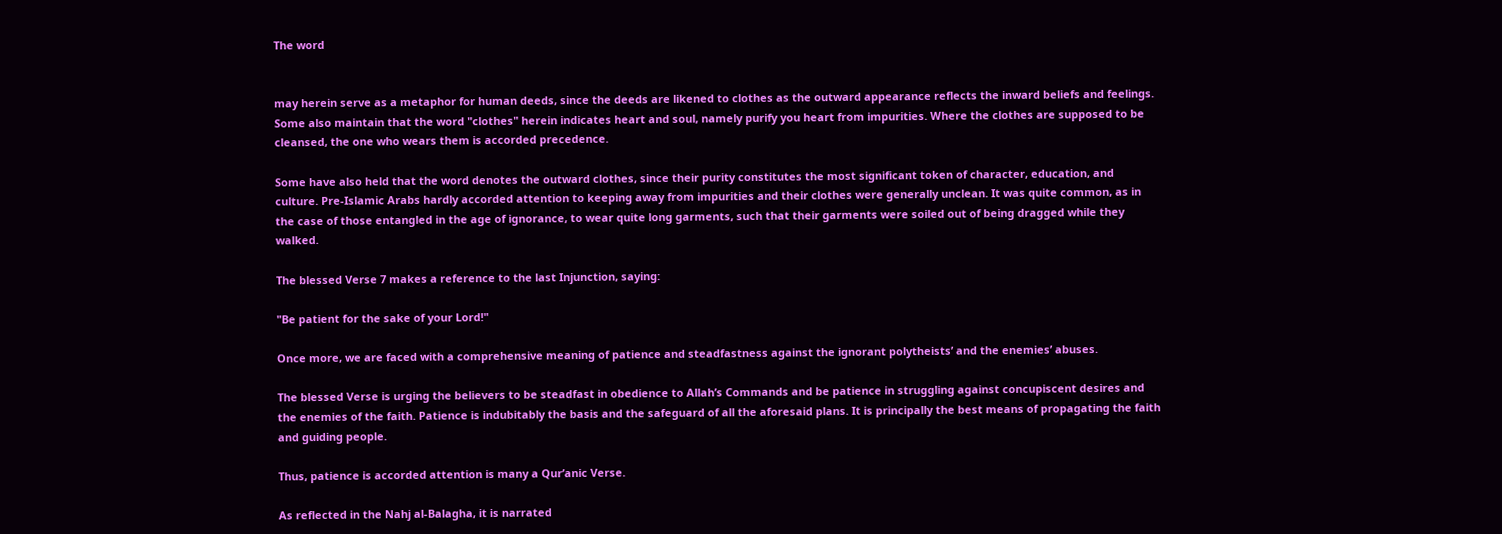The word


may herein serve as a metaphor for human deeds, since the deeds are likened to clothes as the outward appearance reflects the inward beliefs and feelings. Some also maintain that the word "clothes" herein indicates heart and soul, namely purify you heart from impurities. Where the clothes are supposed to be cleansed, the one who wears them is accorded precedence.

Some have also held that the word denotes the outward clothes, since their purity constitutes the most significant token of character, education, and culture. Pre-Islamic Arabs hardly accorded attention to keeping away from impurities and their clothes were generally unclean. It was quite common, as in the case of those entangled in the age of ignorance, to wear quite long garments, such that their garments were soiled out of being dragged while they walked.

The blessed Verse 7 makes a reference to the last Injunction, saying:

"Be patient for the sake of your Lord!"

Once more, we are faced with a comprehensive meaning of patience and steadfastness against the ignorant polytheists’ and the enemies’ abuses.

The blessed Verse is urging the believers to be steadfast in obedience to Allah’s Commands and be patience in struggling against concupiscent desires and the enemies of the faith. Patience is indubitably the basis and the safeguard of all the aforesaid plans. It is principally the best means of propagating the faith and guiding people.

Thus, patience is accorded attention is many a Qur’anic Verse.

As reflected in the Nahj al-Balagha, it is narrated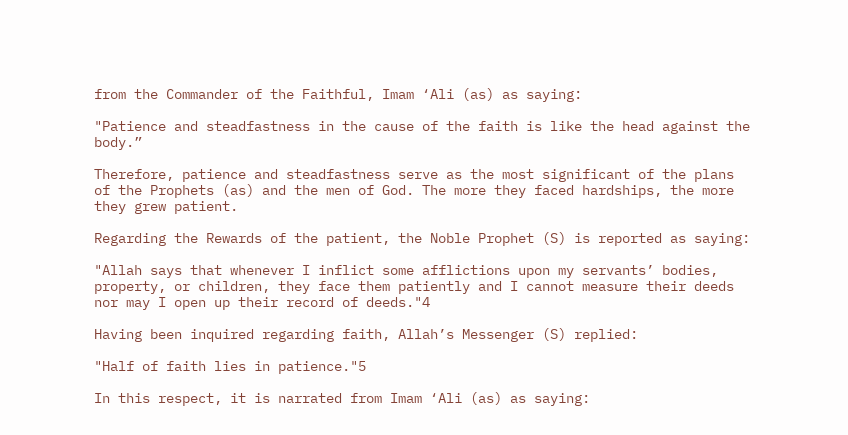from the Commander of the Faithful, Imam ‘Ali (as) as saying:

"Patience and steadfastness in the cause of the faith is like the head against the body.”

Therefore, patience and steadfastness serve as the most significant of the plans of the Prophets (as) and the men of God. The more they faced hardships, the more they grew patient.

Regarding the Rewards of the patient, the Noble Prophet (S) is reported as saying:

"Allah says that whenever I inflict some afflictions upon my servants’ bodies, property, or children, they face them patiently and I cannot measure their deeds nor may I open up their record of deeds."4

Having been inquired regarding faith, Allah’s Messenger (S) replied:

"Half of faith lies in patience."5

In this respect, it is narrated from Imam ‘Ali (as) as saying: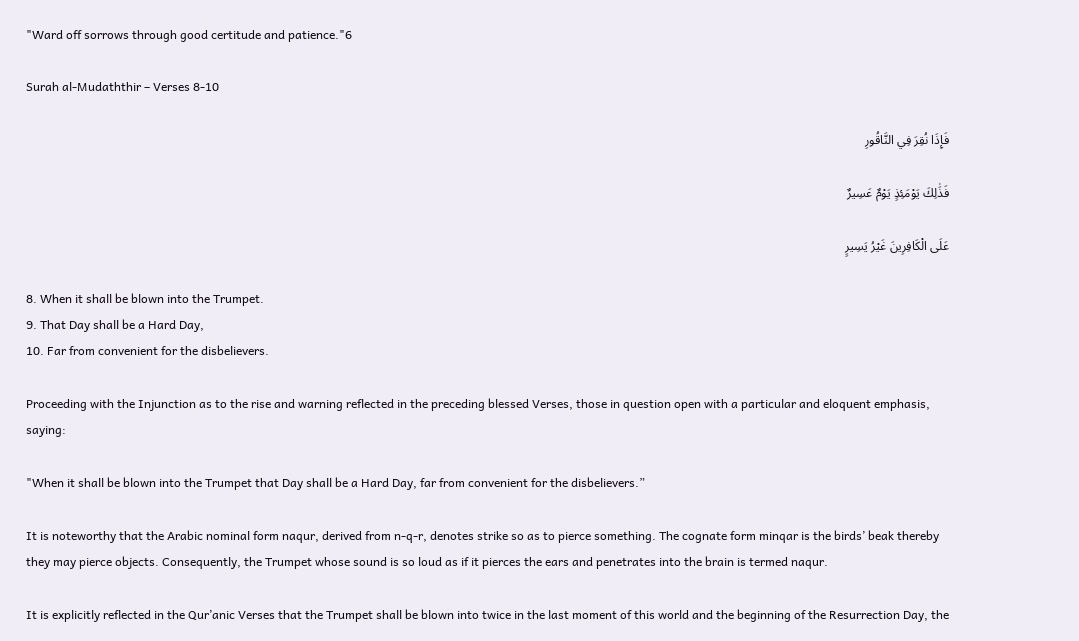"Ward off sorrows through good certitude and patience."6

Surah al-Mudaththir – Verses 8-10

فَإِذَا نُقِرَ فِي النَّاقُورِ

فَذَٰلِكَ يَوْمَئِذٍ يَوْمٌ عَسِيرٌ

عَلَى الْكَافِرِينَ غَيْرُ يَسِيرٍ

8. When it shall be blown into the Trumpet.
9. That Day shall be a Hard Day,
10. Far from convenient for the disbelievers.

Proceeding with the Injunction as to the rise and warning reflected in the preceding blessed Verses, those in question open with a particular and eloquent emphasis, saying:

"When it shall be blown into the Trumpet that Day shall be a Hard Day, far from convenient for the disbelievers.”

It is noteworthy that the Arabic nominal form naqur, derived from n-q-r, denotes strike so as to pierce something. The cognate form minqar is the birds’ beak thereby they may pierce objects. Consequently, the Trumpet whose sound is so loud as if it pierces the ears and penetrates into the brain is termed naqur.

It is explicitly reflected in the Qur’anic Verses that the Trumpet shall be blown into twice in the last moment of this world and the beginning of the Resurrection Day, the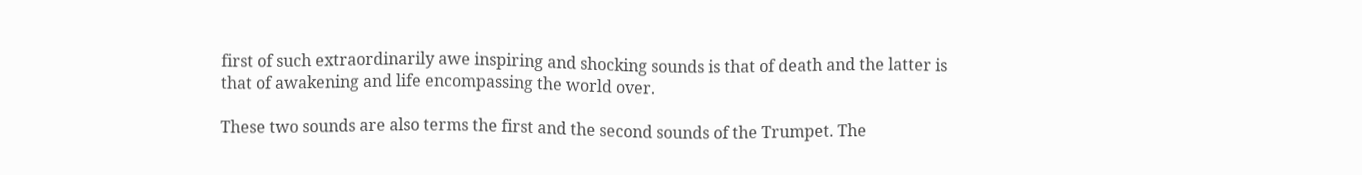first of such extraordinarily awe inspiring and shocking sounds is that of death and the latter is that of awakening and life encompassing the world over.

These two sounds are also terms the first and the second sounds of the Trumpet. The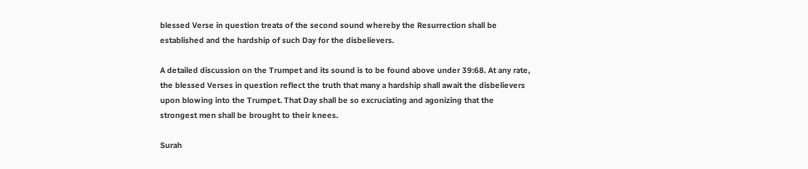blessed Verse in question treats of the second sound whereby the Resurrection shall be established and the hardship of such Day for the disbelievers.

A detailed discussion on the Trumpet and its sound is to be found above under 39:68. At any rate, the blessed Verses in question reflect the truth that many a hardship shall await the disbelievers upon blowing into the Trumpet. That Day shall be so excruciating and agonizing that the strongest men shall be brought to their knees.

Surah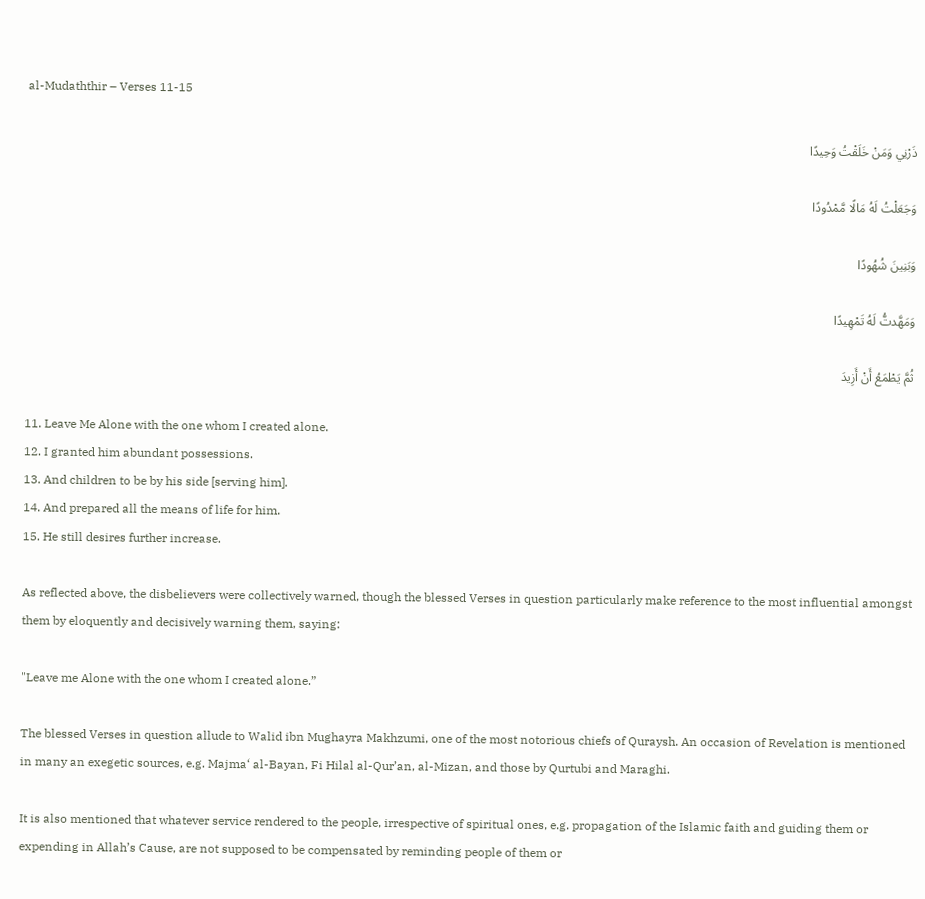al-Mudaththir – Verses 11-15

ذَرْنِي وَمَنْ خَلَقْتُ وَحِيدًا

وَجَعَلْتُ لَهُ مَالًا مَّمْدُودًا

وَبَنِينَ شُهُودًا

وَمَهَّدتُّ لَهُ تَمْهِيدًا

ثُمَّ يَطْمَعُ أَنْ أَزِيدَ

11. Leave Me Alone with the one whom I created alone.
12. I granted him abundant possessions.
13. And children to be by his side [serving him].
14. And prepared all the means of life for him.
15. He still desires further increase.

As reflected above, the disbelievers were collectively warned, though the blessed Verses in question particularly make reference to the most influential amongst them by eloquently and decisively warning them, saying:

"Leave me Alone with the one whom I created alone.”

The blessed Verses in question allude to Walid ibn Mughayra Makhzumi, one of the most notorious chiefs of Quraysh. An occasion of Revelation is mentioned in many an exegetic sources, e.g. Majma‘ al-Bayan, Fi Hilal al-Qur’an, al-Mizan, and those by Qurtubi and Maraghi.

It is also mentioned that whatever service rendered to the people, irrespective of spiritual ones, e.g. propagation of the Islamic faith and guiding them or expending in Allah’s Cause, are not supposed to be compensated by reminding people of them or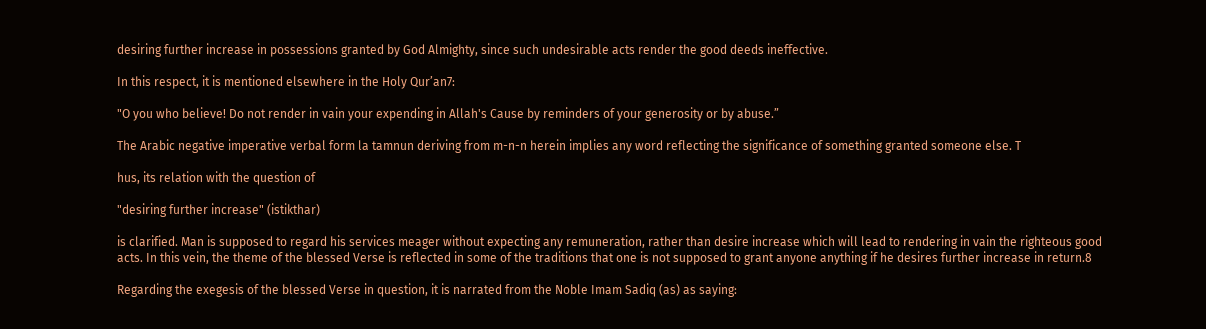desiring further increase in possessions granted by God Almighty, since such undesirable acts render the good deeds ineffective.

In this respect, it is mentioned elsewhere in the Holy Qur’an7:

"O you who believe! Do not render in vain your expending in Allah's Cause by reminders of your generosity or by abuse.”

The Arabic negative imperative verbal form la tamnun deriving from m-n-n herein implies any word reflecting the significance of something granted someone else. T

hus, its relation with the question of

"desiring further increase" (istikthar)

is clarified. Man is supposed to regard his services meager without expecting any remuneration, rather than desire increase which will lead to rendering in vain the righteous good acts. In this vein, the theme of the blessed Verse is reflected in some of the traditions that one is not supposed to grant anyone anything if he desires further increase in return.8

Regarding the exegesis of the blessed Verse in question, it is narrated from the Noble Imam Sadiq (as) as saying: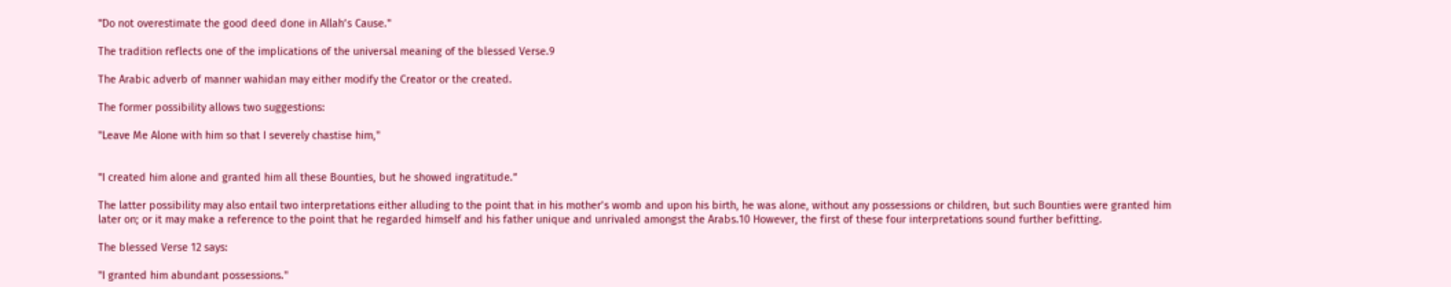"Do not overestimate the good deed done in Allah’s Cause."

The tradition reflects one of the implications of the universal meaning of the blessed Verse.9

The Arabic adverb of manner wahidan may either modify the Creator or the created.

The former possibility allows two suggestions:

"Leave Me Alone with him so that I severely chastise him,"


"I created him alone and granted him all these Bounties, but he showed ingratitude.”

The latter possibility may also entail two interpretations either alluding to the point that in his mother’s womb and upon his birth, he was alone, without any possessions or children, but such Bounties were granted him later on; or it may make a reference to the point that he regarded himself and his father unique and unrivaled amongst the Arabs.10 However, the first of these four interpretations sound further befitting.

The blessed Verse 12 says:

"I granted him abundant possessions."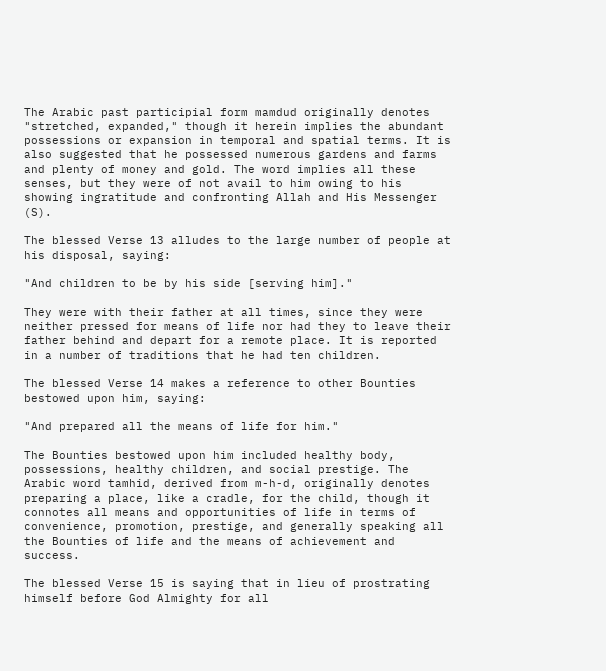The Arabic past participial form mamdud originally denotes "stretched, expanded," though it herein implies the abundant possessions or expansion in temporal and spatial terms. It is also suggested that he possessed numerous gardens and farms and plenty of money and gold. The word implies all these senses, but they were of not avail to him owing to his showing ingratitude and confronting Allah and His Messenger (S).

The blessed Verse 13 alludes to the large number of people at his disposal, saying:

"And children to be by his side [serving him]."

They were with their father at all times, since they were neither pressed for means of life nor had they to leave their father behind and depart for a remote place. It is reported in a number of traditions that he had ten children.

The blessed Verse 14 makes a reference to other Bounties bestowed upon him, saying:

"And prepared all the means of life for him."

The Bounties bestowed upon him included healthy body, possessions, healthy children, and social prestige. The Arabic word tamhid, derived from m-h-d, originally denotes preparing a place, like a cradle, for the child, though it connotes all means and opportunities of life in terms of convenience, promotion, prestige, and generally speaking all the Bounties of life and the means of achievement and success.

The blessed Verse 15 is saying that in lieu of prostrating himself before God Almighty for all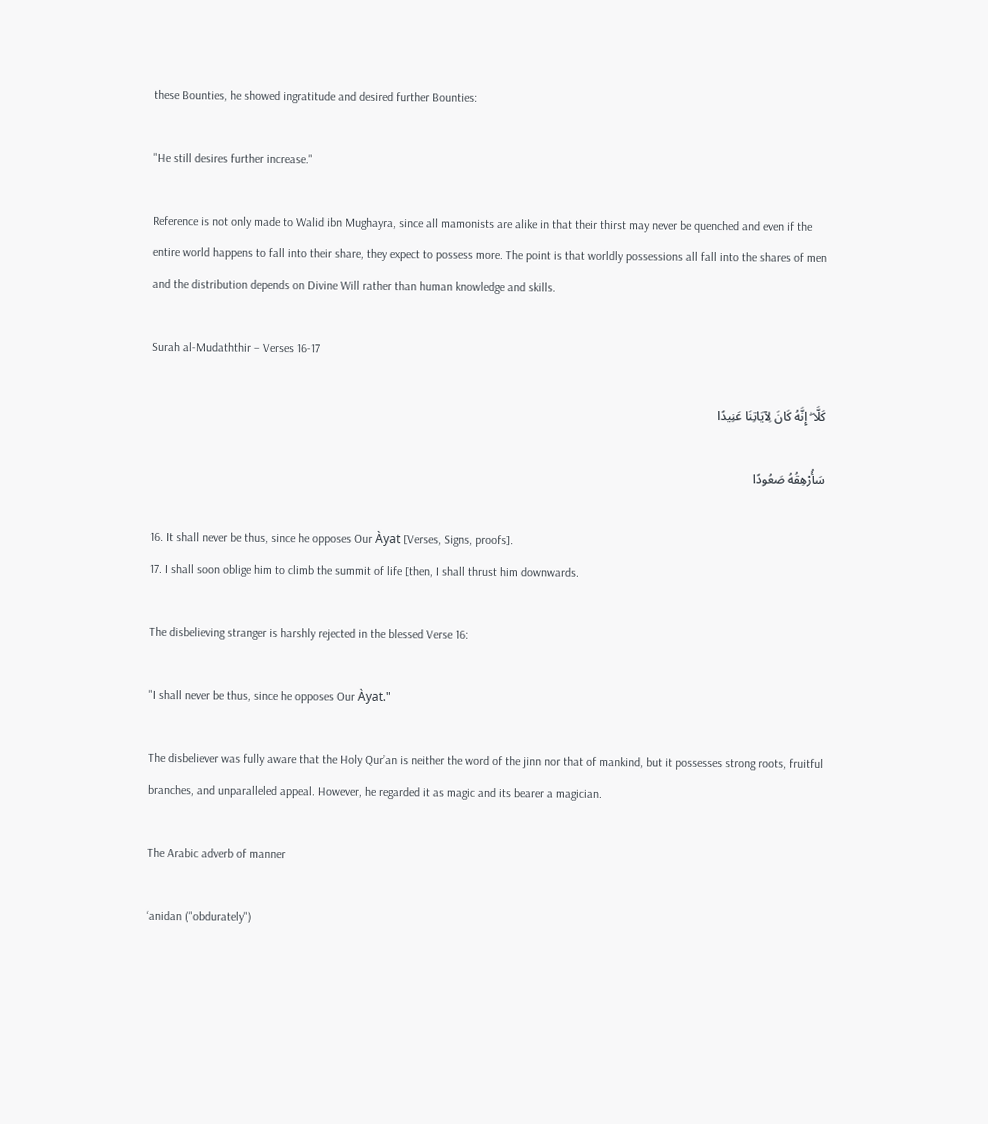these Bounties, he showed ingratitude and desired further Bounties:

"He still desires further increase."

Reference is not only made to Walid ibn Mughayra, since all mamonists are alike in that their thirst may never be quenched and even if the entire world happens to fall into their share, they expect to possess more. The point is that worldly possessions all fall into the shares of men and the distribution depends on Divine Will rather than human knowledge and skills.

Surah al-Mudaththir – Verses 16-17

كَلَّا ۖ إِنَّهُ كَانَ لِآيَاتِنَا عَنِيدًا

سَأُرْهِقُهُ صَعُودًا

16. It shall never be thus, since he opposes Our Àyat [Verses, Signs, proofs].
17. I shall soon oblige him to climb the summit of life [then, I shall thrust him downwards.

The disbelieving stranger is harshly rejected in the blessed Verse 16:

"I shall never be thus, since he opposes Our Àyat."

The disbeliever was fully aware that the Holy Qur’an is neither the word of the jinn nor that of mankind, but it possesses strong roots, fruitful branches, and unparalleled appeal. However, he regarded it as magic and its bearer a magician.

The Arabic adverb of manner

‘anidan ("obdurately")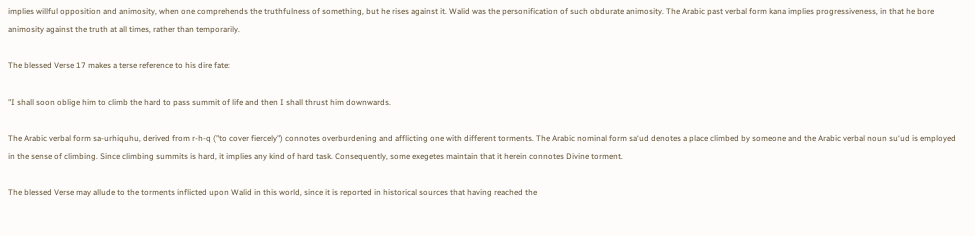implies willful opposition and animosity, when one comprehends the truthfulness of something, but he rises against it. Walid was the personification of such obdurate animosity. The Arabic past verbal form kana implies progressiveness, in that he bore animosity against the truth at all times, rather than temporarily.

The blessed Verse 17 makes a terse reference to his dire fate:

"I shall soon oblige him to climb the hard to pass summit of life and then I shall thrust him downwards.

The Arabic verbal form sa-urhiquhu, derived from r-h-q ("to cover fiercely") connotes overburdening and afflicting one with different torments. The Arabic nominal form sa‘ud denotes a place climbed by someone and the Arabic verbal noun su‘ud is employed in the sense of climbing. Since climbing summits is hard, it implies any kind of hard task. Consequently, some exegetes maintain that it herein connotes Divine torment.

The blessed Verse may allude to the torments inflicted upon Walid in this world, since it is reported in historical sources that having reached the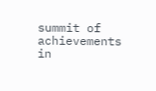summit of achievements in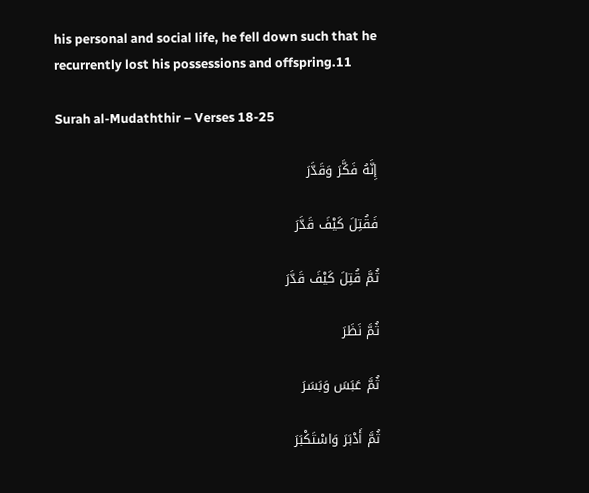his personal and social life, he fell down such that he recurrently lost his possessions and offspring.11

Surah al-Mudaththir – Verses 18-25

إِنَّهُ فَكَّرَ وَقَدَّرَ

فَقُتِلَ كَيْفَ قَدَّرَ

ثُمَّ قُتِلَ كَيْفَ قَدَّرَ

ثُمَّ نَظَرَ

ثُمَّ عَبَسَ وَبَسَرَ

ثُمَّ أَدْبَرَ وَاسْتَكْبَرَ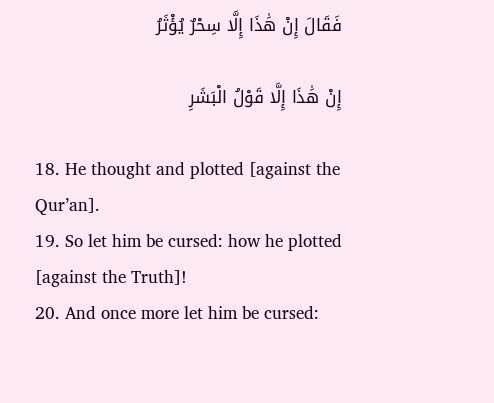فَقَالَ إِنْ هَٰذَا إِلَّا سِحْرٌ يُؤْثَرُ

إِنْ هَٰذَا إِلَّا قَوْلُ الْبَشَرِ

18. He thought and plotted [against the Qur’an].
19. So let him be cursed: how he plotted [against the Truth]!
20. And once more let him be cursed: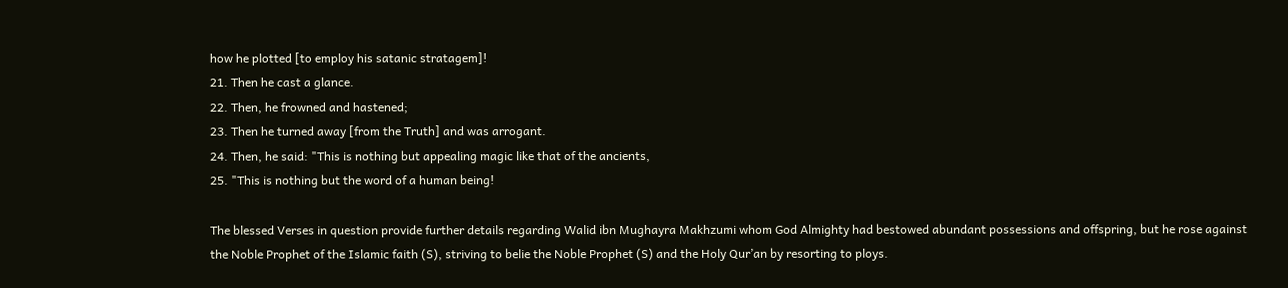how he plotted [to employ his satanic stratagem]!
21. Then he cast a glance.
22. Then, he frowned and hastened;
23. Then he turned away [from the Truth] and was arrogant.
24. Then, he said: "This is nothing but appealing magic like that of the ancients,
25. "This is nothing but the word of a human being!

The blessed Verses in question provide further details regarding Walid ibn Mughayra Makhzumi whom God Almighty had bestowed abundant possessions and offspring, but he rose against the Noble Prophet of the Islamic faith (S), striving to belie the Noble Prophet (S) and the Holy Qur’an by resorting to ploys.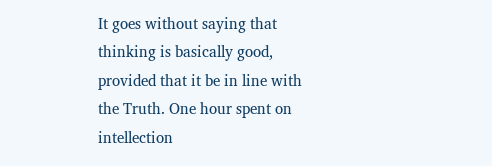It goes without saying that thinking is basically good, provided that it be in line with the Truth. One hour spent on intellection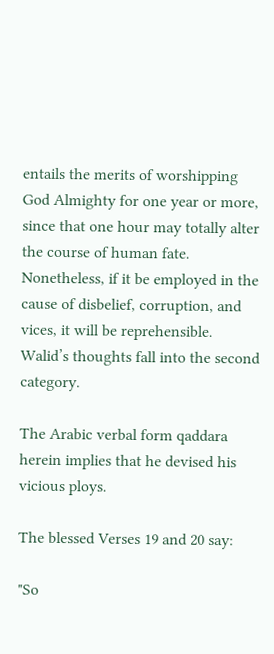entails the merits of worshipping God Almighty for one year or more, since that one hour may totally alter the course of human fate. Nonetheless, if it be employed in the cause of disbelief, corruption, and vices, it will be reprehensible. Walid’s thoughts fall into the second category.

The Arabic verbal form qaddara herein implies that he devised his vicious ploys.

The blessed Verses 19 and 20 say:

"So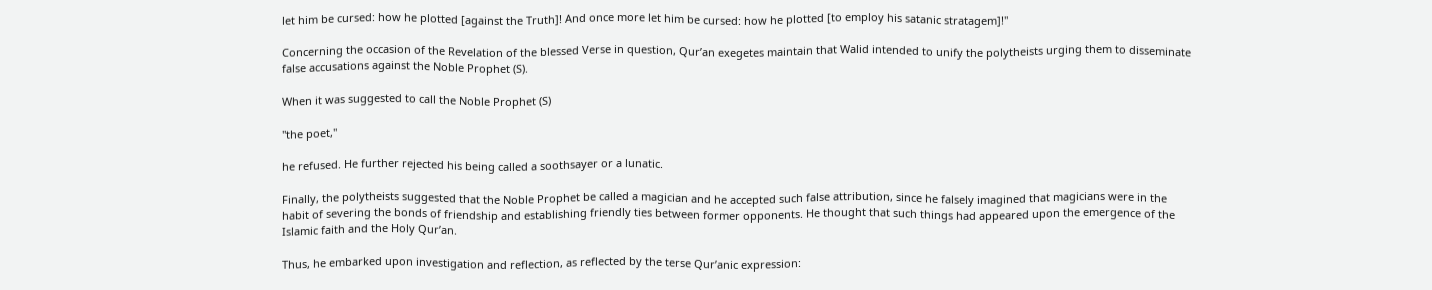let him be cursed: how he plotted [against the Truth]! And once more let him be cursed: how he plotted [to employ his satanic stratagem]!"

Concerning the occasion of the Revelation of the blessed Verse in question, Qur’an exegetes maintain that Walid intended to unify the polytheists urging them to disseminate false accusations against the Noble Prophet (S).

When it was suggested to call the Noble Prophet (S)

"the poet,"

he refused. He further rejected his being called a soothsayer or a lunatic.

Finally, the polytheists suggested that the Noble Prophet be called a magician and he accepted such false attribution, since he falsely imagined that magicians were in the habit of severing the bonds of friendship and establishing friendly ties between former opponents. He thought that such things had appeared upon the emergence of the Islamic faith and the Holy Qur’an.

Thus, he embarked upon investigation and reflection, as reflected by the terse Qur’anic expression: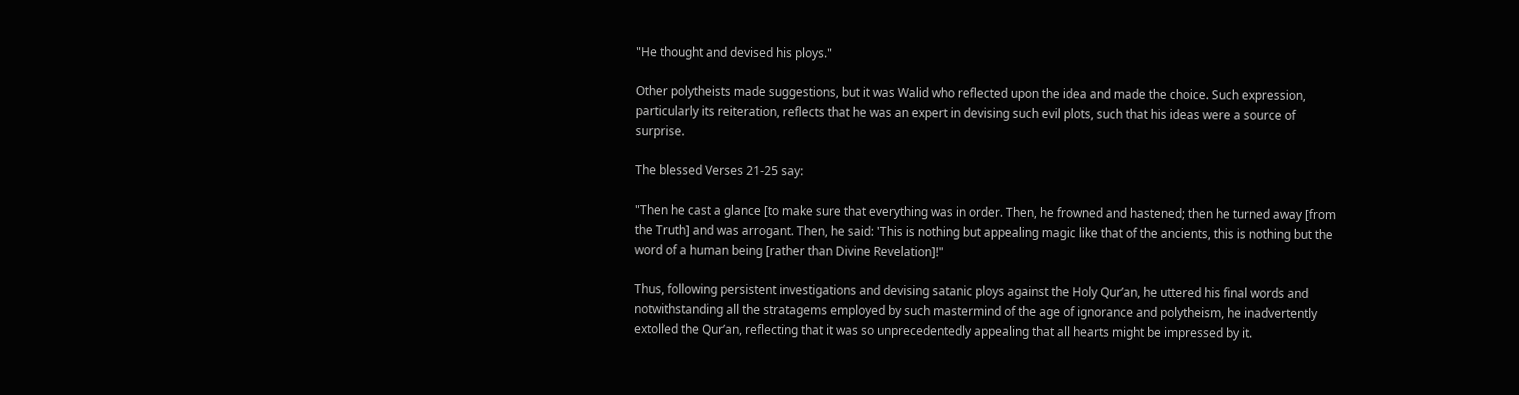"He thought and devised his ploys."

Other polytheists made suggestions, but it was Walid who reflected upon the idea and made the choice. Such expression, particularly its reiteration, reflects that he was an expert in devising such evil plots, such that his ideas were a source of surprise.

The blessed Verses 21-25 say:

"Then he cast a glance [to make sure that everything was in order. Then, he frowned and hastened; then he turned away [from the Truth] and was arrogant. Then, he said: 'This is nothing but appealing magic like that of the ancients, this is nothing but the word of a human being [rather than Divine Revelation]!"

Thus, following persistent investigations and devising satanic ploys against the Holy Qur’an, he uttered his final words and notwithstanding all the stratagems employed by such mastermind of the age of ignorance and polytheism, he inadvertently extolled the Qur’an, reflecting that it was so unprecedentedly appealing that all hearts might be impressed by it.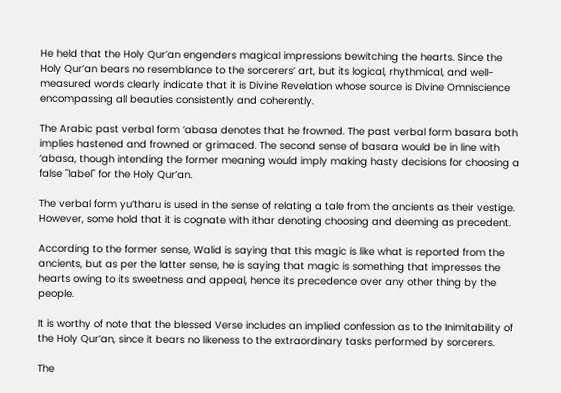He held that the Holy Qur’an engenders magical impressions bewitching the hearts. Since the Holy Qur’an bears no resemblance to the sorcerers’ art, but its logical, rhythmical, and well-measured words clearly indicate that it is Divine Revelation whose source is Divine Omniscience encompassing all beauties consistently and coherently.

The Arabic past verbal form ‘abasa denotes that he frowned. The past verbal form basara both implies hastened and frowned or grimaced. The second sense of basara would be in line with ‘abasa, though intending the former meaning would imply making hasty decisions for choosing a false "label" for the Holy Qur’an.

The verbal form yu’tharu is used in the sense of relating a tale from the ancients as their vestige. However, some hold that it is cognate with ithar denoting choosing and deeming as precedent.

According to the former sense, Walid is saying that this magic is like what is reported from the ancients, but as per the latter sense, he is saying that magic is something that impresses the hearts owing to its sweetness and appeal, hence its precedence over any other thing by the people.

It is worthy of note that the blessed Verse includes an implied confession as to the Inimitability of the Holy Qur’an, since it bears no likeness to the extraordinary tasks performed by sorcerers.

The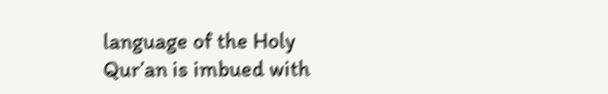language of the Holy Qur’an is imbued with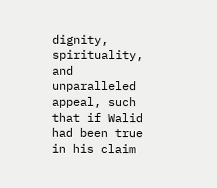dignity, spirituality, and unparalleled appeal, such that if Walid had been true in his claim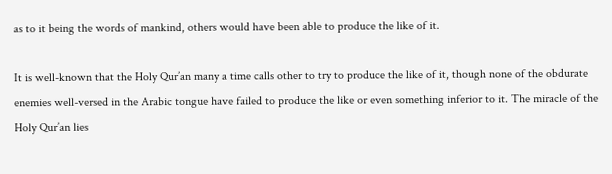as to it being the words of mankind, others would have been able to produce the like of it.

It is well-known that the Holy Qur’an many a time calls other to try to produce the like of it, though none of the obdurate enemies well-versed in the Arabic tongue have failed to produce the like or even something inferior to it. The miracle of the Holy Qur’an lies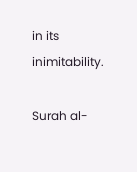in its inimitability.

Surah al-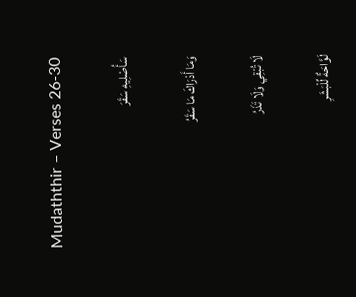Mudaththir – Verses 26-30

سَأُصْلِيهِ سَقَرَ

وَمَا أَدْرَاكَ مَا سَقَرُ

لَا تُبْقِي وَلَا تَذَرُ

لَوَّاحَةٌ لِّلْبَشَرِ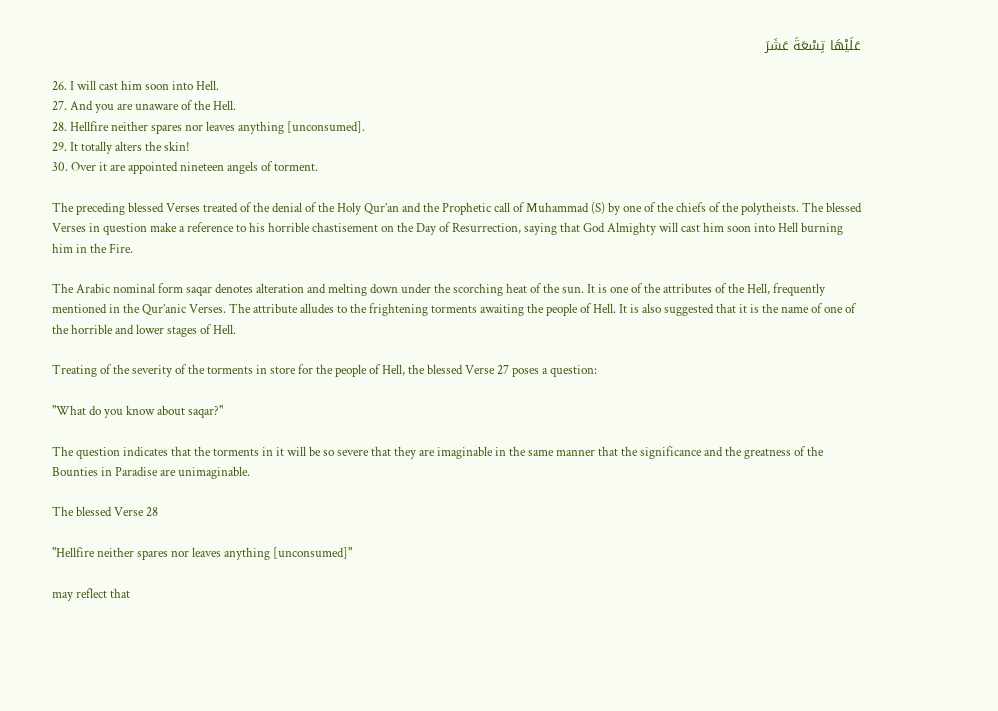عَلَيْهَا تِسْعَةَ عَشَرَ

26. I will cast him soon into Hell.
27. And you are unaware of the Hell.
28. Hellfire neither spares nor leaves anything [unconsumed].
29. It totally alters the skin!
30. Over it are appointed nineteen angels of torment.

The preceding blessed Verses treated of the denial of the Holy Qur’an and the Prophetic call of Muhammad (S) by one of the chiefs of the polytheists. The blessed Verses in question make a reference to his horrible chastisement on the Day of Resurrection, saying that God Almighty will cast him soon into Hell burning him in the Fire.

The Arabic nominal form saqar denotes alteration and melting down under the scorching heat of the sun. It is one of the attributes of the Hell, frequently mentioned in the Qur’anic Verses. The attribute alludes to the frightening torments awaiting the people of Hell. It is also suggested that it is the name of one of the horrible and lower stages of Hell.

Treating of the severity of the torments in store for the people of Hell, the blessed Verse 27 poses a question:

"What do you know about saqar?"

The question indicates that the torments in it will be so severe that they are imaginable in the same manner that the significance and the greatness of the Bounties in Paradise are unimaginable.

The blessed Verse 28

"Hellfire neither spares nor leaves anything [unconsumed]"

may reflect that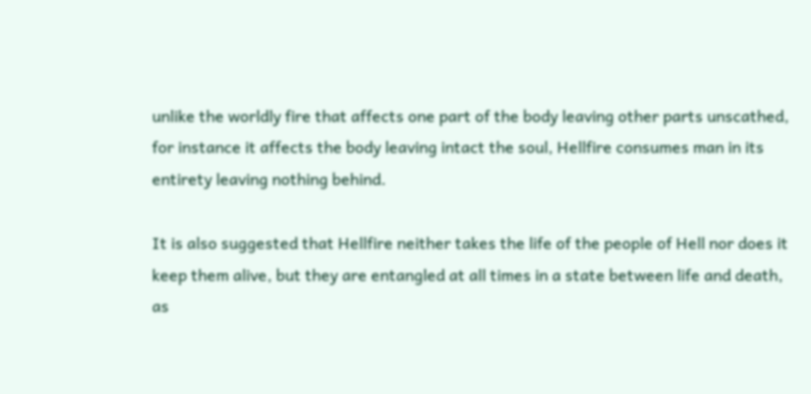unlike the worldly fire that affects one part of the body leaving other parts unscathed, for instance it affects the body leaving intact the soul, Hellfire consumes man in its entirety leaving nothing behind.

It is also suggested that Hellfire neither takes the life of the people of Hell nor does it keep them alive, but they are entangled at all times in a state between life and death, as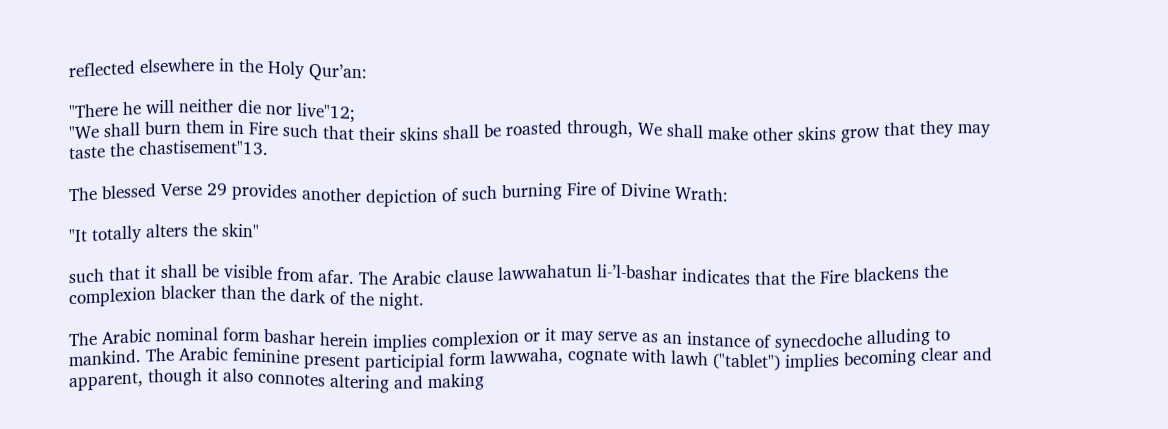reflected elsewhere in the Holy Qur’an:

"There he will neither die nor live"12;
"We shall burn them in Fire such that their skins shall be roasted through, We shall make other skins grow that they may taste the chastisement"13.

The blessed Verse 29 provides another depiction of such burning Fire of Divine Wrath:

"It totally alters the skin"

such that it shall be visible from afar. The Arabic clause lawwahatun li-’l-bashar indicates that the Fire blackens the complexion blacker than the dark of the night.

The Arabic nominal form bashar herein implies complexion or it may serve as an instance of synecdoche alluding to mankind. The Arabic feminine present participial form lawwaha, cognate with lawh ("tablet") implies becoming clear and apparent, though it also connotes altering and making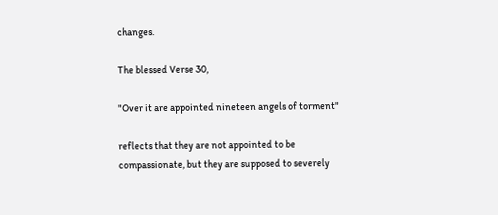changes.

The blessed Verse 30,

"Over it are appointed nineteen angels of torment"

reflects that they are not appointed to be compassionate, but they are supposed to severely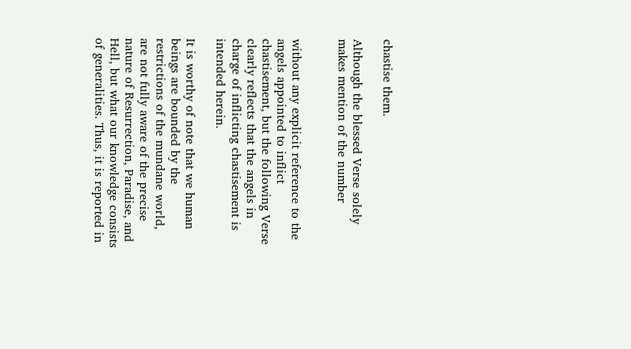chastise them.

Although the blessed Verse solely makes mention of the number


without any explicit reference to the angels appointed to inflict chastisement, but the following Verse clearly reflects that the angels in charge of inflicting chastisement is intended herein.

It is worthy of note that we human beings are bounded by the restrictions of the mundane world, are not fully aware of the precise nature of Resurrection, Paradise, and Hell, but what our knowledge consists of generalities. Thus, it is reported in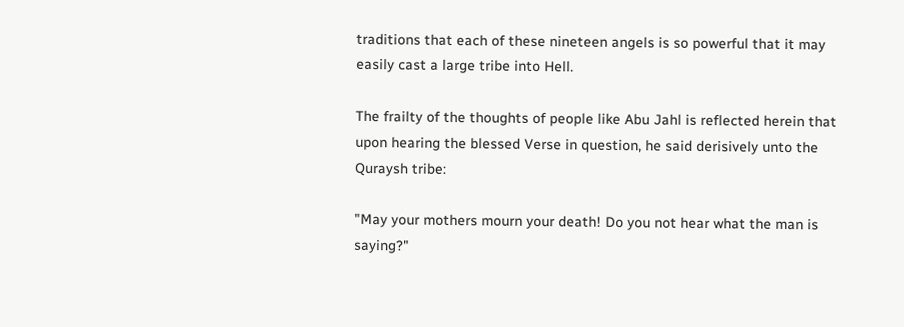traditions that each of these nineteen angels is so powerful that it may easily cast a large tribe into Hell.

The frailty of the thoughts of people like Abu Jahl is reflected herein that upon hearing the blessed Verse in question, he said derisively unto the Quraysh tribe:

"May your mothers mourn your death! Do you not hear what the man is saying?"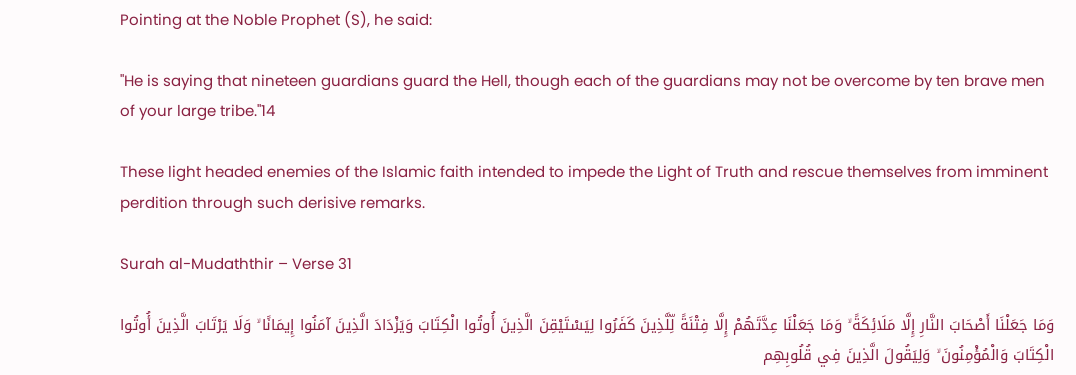Pointing at the Noble Prophet (S), he said:

"He is saying that nineteen guardians guard the Hell, though each of the guardians may not be overcome by ten brave men of your large tribe."14

These light headed enemies of the Islamic faith intended to impede the Light of Truth and rescue themselves from imminent perdition through such derisive remarks.

Surah al-Mudaththir – Verse 31

وَمَا جَعَلْنَا أَصْحَابَ النَّارِ إِلَّا مَلَائِكَةً ۙ وَمَا جَعَلْنَا عِدَّتَهُمْ إِلَّا فِتْنَةً لِّلَّذِينَ كَفَرُوا لِيَسْتَيْقِنَ الَّذِينَ أُوتُوا الْكِتَابَ وَيَزْدَادَ الَّذِينَ آمَنُوا إِيمَانًا ۙ وَلَا يَرْتَابَ الَّذِينَ أُوتُوا الْكِتَابَ وَالْمُؤْمِنُونَ ۙ وَلِيَقُولَ الَّذِينَ فِي قُلُوبِهِم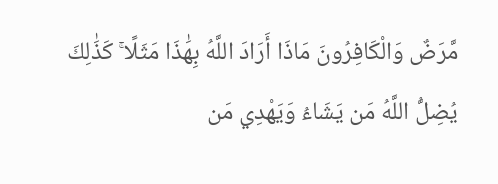مَّرَضٌ وَالْكَافِرُونَ مَاذَا أَرَادَ اللَّهُ بِهَٰذَا مَثَلًا ۚ كَذَٰلِكَ يُضِلُّ اللَّهُ مَن يَشَاءُ وَيَهْدِي مَن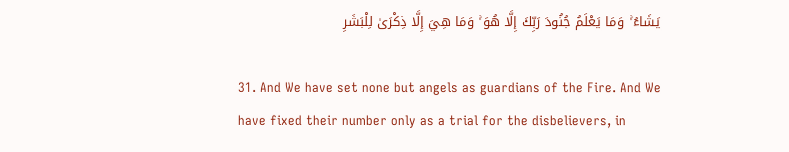يَشَاءُ ۚ وَمَا يَعْلَمُ جُنُودَ رَبِّكَ إِلَّا هُوَ ۚ وَمَا هِيَ إِلَّا ذِكْرَىٰ لِلْبَشَرِ

31. And We have set none but angels as guardians of the Fire. And We have fixed their number only as a trial for the disbelievers, in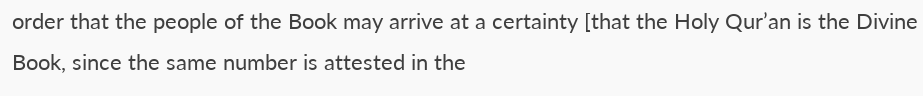order that the people of the Book may arrive at a certainty [that the Holy Qur’an is the Divine Book, since the same number is attested in the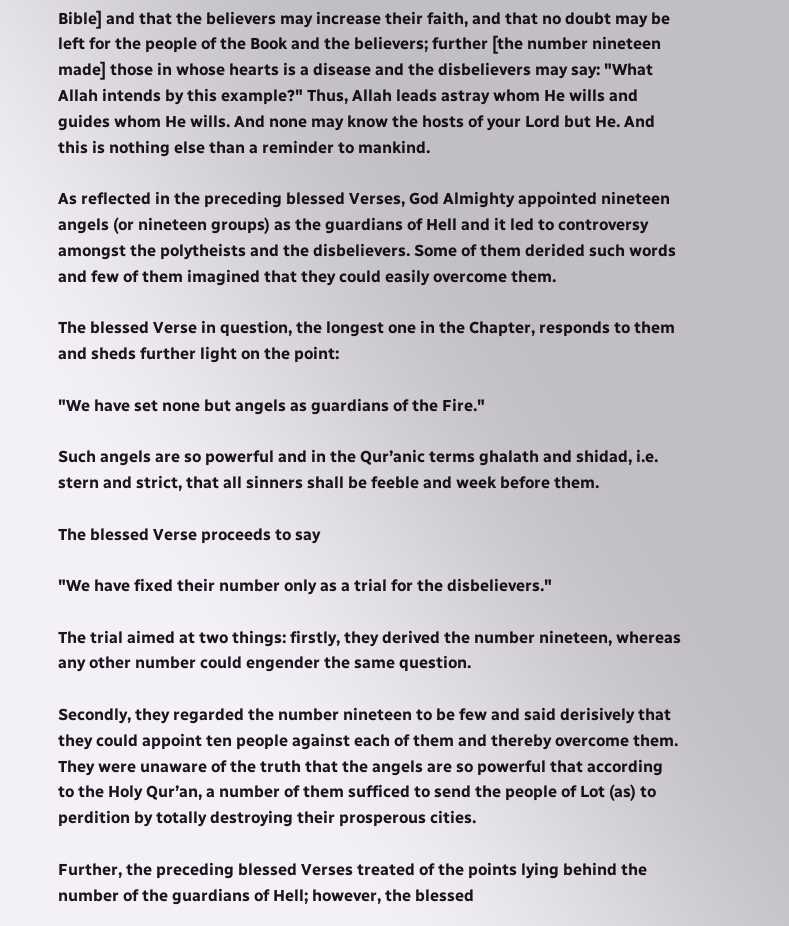Bible] and that the believers may increase their faith, and that no doubt may be left for the people of the Book and the believers; further [the number nineteen made] those in whose hearts is a disease and the disbelievers may say: "What Allah intends by this example?" Thus, Allah leads astray whom He wills and guides whom He wills. And none may know the hosts of your Lord but He. And this is nothing else than a reminder to mankind.

As reflected in the preceding blessed Verses, God Almighty appointed nineteen angels (or nineteen groups) as the guardians of Hell and it led to controversy amongst the polytheists and the disbelievers. Some of them derided such words and few of them imagined that they could easily overcome them.

The blessed Verse in question, the longest one in the Chapter, responds to them and sheds further light on the point:

"We have set none but angels as guardians of the Fire."

Such angels are so powerful and in the Qur’anic terms ghalath and shidad, i.e. stern and strict, that all sinners shall be feeble and week before them.

The blessed Verse proceeds to say

"We have fixed their number only as a trial for the disbelievers."

The trial aimed at two things: firstly, they derived the number nineteen, whereas any other number could engender the same question.

Secondly, they regarded the number nineteen to be few and said derisively that they could appoint ten people against each of them and thereby overcome them. They were unaware of the truth that the angels are so powerful that according to the Holy Qur’an, a number of them sufficed to send the people of Lot (as) to perdition by totally destroying their prosperous cities.

Further, the preceding blessed Verses treated of the points lying behind the number of the guardians of Hell; however, the blessed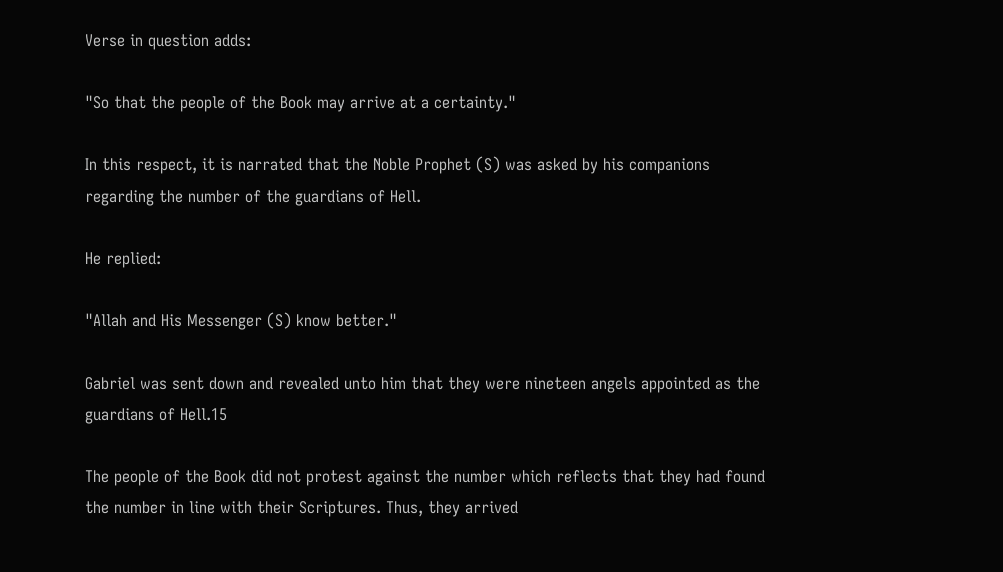Verse in question adds:

"So that the people of the Book may arrive at a certainty."

In this respect, it is narrated that the Noble Prophet (S) was asked by his companions regarding the number of the guardians of Hell.

He replied:

"Allah and His Messenger (S) know better."

Gabriel was sent down and revealed unto him that they were nineteen angels appointed as the guardians of Hell.15

The people of the Book did not protest against the number which reflects that they had found the number in line with their Scriptures. Thus, they arrived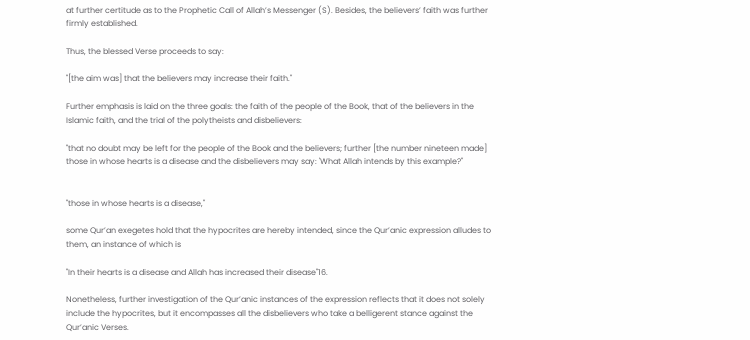at further certitude as to the Prophetic Call of Allah’s Messenger (S). Besides, the believers’ faith was further firmly established.

Thus, the blessed Verse proceeds to say:

"[the aim was] that the believers may increase their faith."

Further emphasis is laid on the three goals: the faith of the people of the Book, that of the believers in the Islamic faith, and the trial of the polytheists and disbelievers:

"that no doubt may be left for the people of the Book and the believers; further [the number nineteen made] those in whose hearts is a disease and the disbelievers may say: 'What Allah intends by this example?"


"those in whose hearts is a disease,"

some Qur’an exegetes hold that the hypocrites are hereby intended, since the Qur’anic expression alludes to them, an instance of which is

"In their hearts is a disease and Allah has increased their disease"16.

Nonetheless, further investigation of the Qur’anic instances of the expression reflects that it does not solely include the hypocrites, but it encompasses all the disbelievers who take a belligerent stance against the Qur’anic Verses.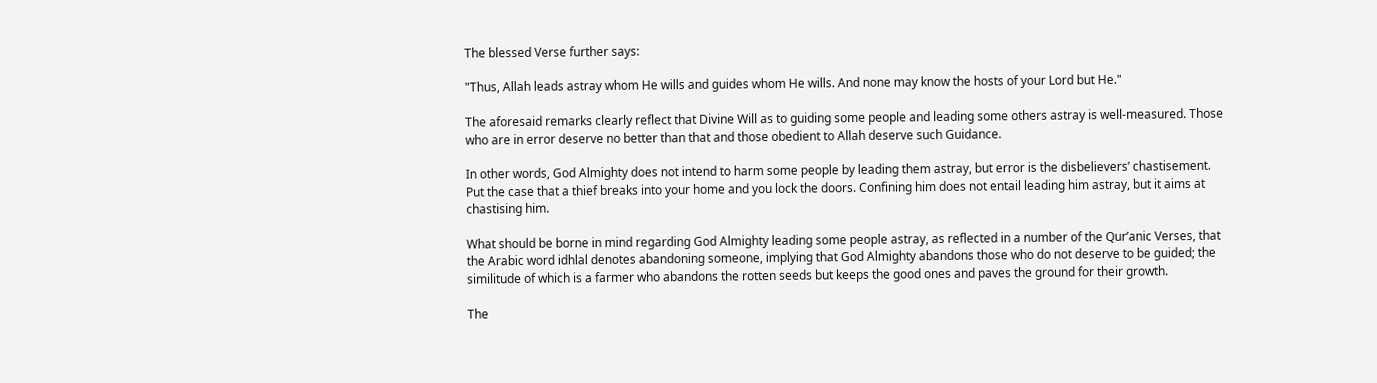The blessed Verse further says:

"Thus, Allah leads astray whom He wills and guides whom He wills. And none may know the hosts of your Lord but He."

The aforesaid remarks clearly reflect that Divine Will as to guiding some people and leading some others astray is well-measured. Those who are in error deserve no better than that and those obedient to Allah deserve such Guidance.

In other words, God Almighty does not intend to harm some people by leading them astray, but error is the disbelievers’ chastisement. Put the case that a thief breaks into your home and you lock the doors. Confining him does not entail leading him astray, but it aims at chastising him.

What should be borne in mind regarding God Almighty leading some people astray, as reflected in a number of the Qur’anic Verses, that the Arabic word idhlal denotes abandoning someone, implying that God Almighty abandons those who do not deserve to be guided; the similitude of which is a farmer who abandons the rotten seeds but keeps the good ones and paves the ground for their growth.

The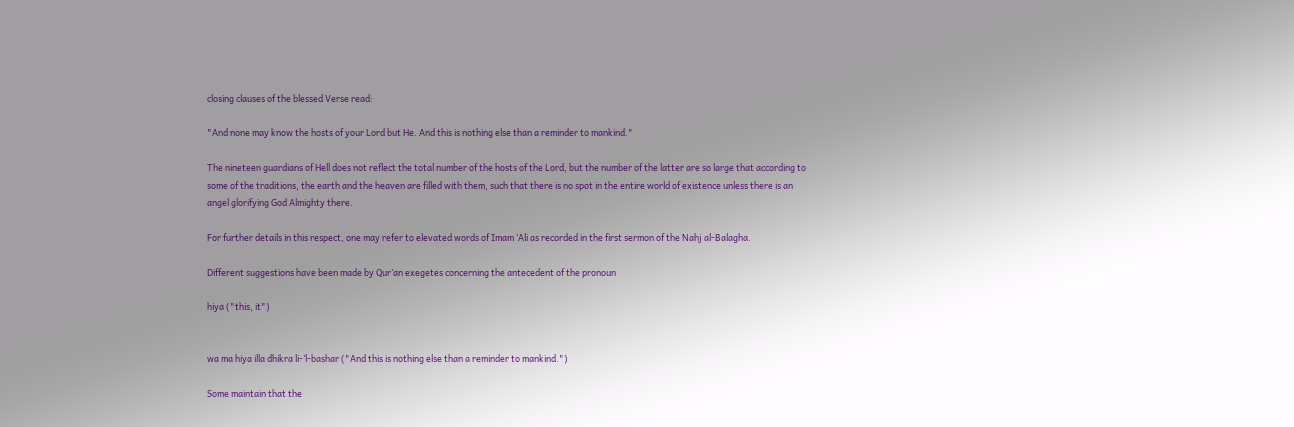closing clauses of the blessed Verse read:

"And none may know the hosts of your Lord but He. And this is nothing else than a reminder to mankind."

The nineteen guardians of Hell does not reflect the total number of the hosts of the Lord, but the number of the latter are so large that according to some of the traditions, the earth and the heaven are filled with them, such that there is no spot in the entire world of existence unless there is an angel glorifying God Almighty there.

For further details in this respect, one may refer to elevated words of Imam ‘Ali as recorded in the first sermon of the Nahj al-Balagha.

Different suggestions have been made by Qur’an exegetes concerning the antecedent of the pronoun

hiya ("this, it")


wa ma hiya illa dhikra li-’l-bashar ("And this is nothing else than a reminder to mankind.")

Some maintain that the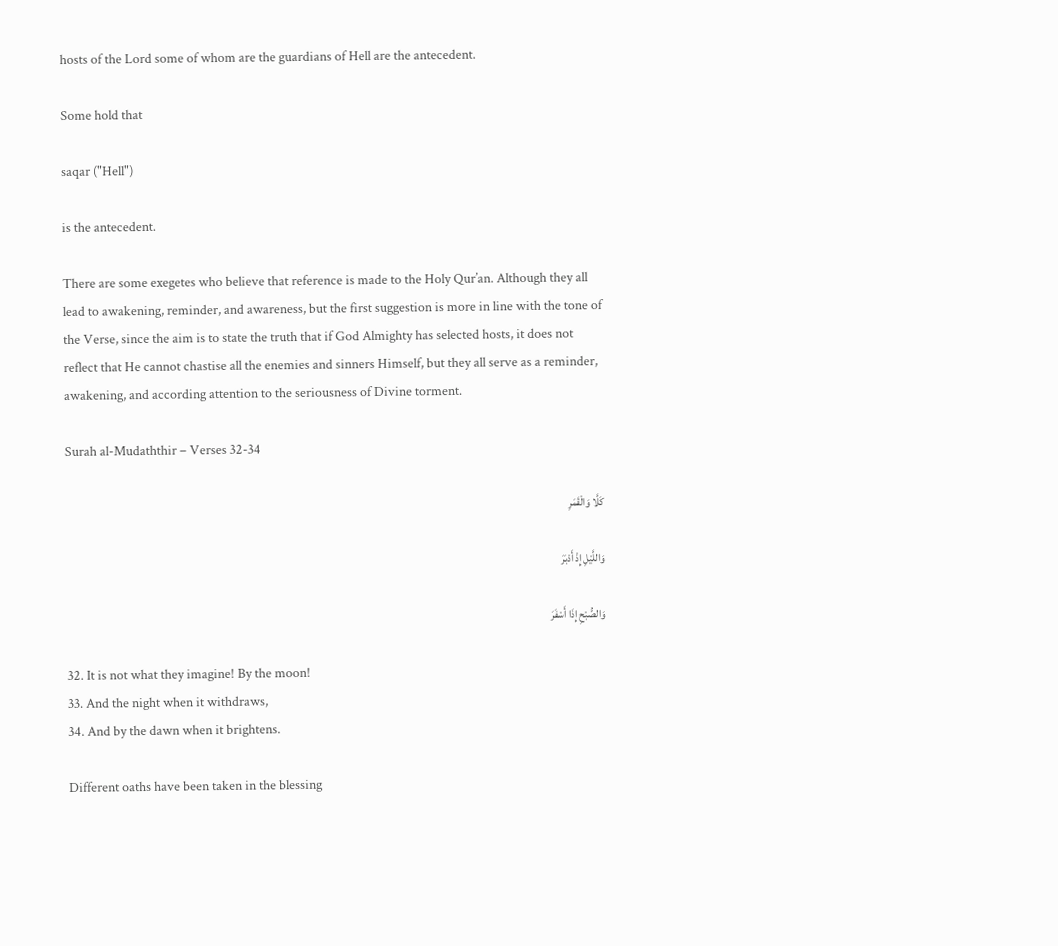hosts of the Lord some of whom are the guardians of Hell are the antecedent.

Some hold that

saqar ("Hell")

is the antecedent.

There are some exegetes who believe that reference is made to the Holy Qur’an. Although they all lead to awakening, reminder, and awareness, but the first suggestion is more in line with the tone of the Verse, since the aim is to state the truth that if God Almighty has selected hosts, it does not reflect that He cannot chastise all the enemies and sinners Himself, but they all serve as a reminder, awakening, and according attention to the seriousness of Divine torment.

Surah al-Mudaththir – Verses 32-34

كَلَّا وَالْقَمَرِ

وَاللَّيْلِ إِذْ أَدْبَرَ

وَالصُّبْحِ إِذَا أَسْفَرَ

32. It is not what they imagine! By the moon!
33. And the night when it withdraws,
34. And by the dawn when it brightens.

Different oaths have been taken in the blessing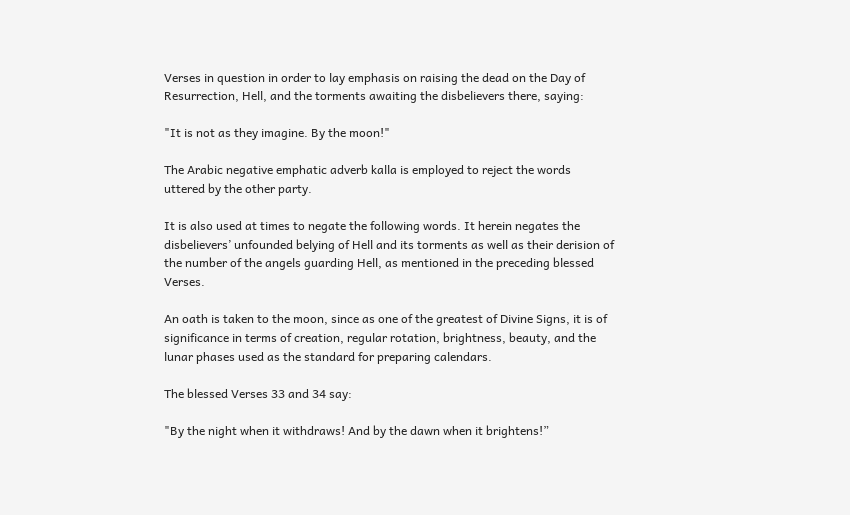Verses in question in order to lay emphasis on raising the dead on the Day of Resurrection, Hell, and the torments awaiting the disbelievers there, saying:

"It is not as they imagine. By the moon!"

The Arabic negative emphatic adverb kalla is employed to reject the words uttered by the other party.

It is also used at times to negate the following words. It herein negates the disbelievers’ unfounded belying of Hell and its torments as well as their derision of the number of the angels guarding Hell, as mentioned in the preceding blessed Verses.

An oath is taken to the moon, since as one of the greatest of Divine Signs, it is of significance in terms of creation, regular rotation, brightness, beauty, and the lunar phases used as the standard for preparing calendars.

The blessed Verses 33 and 34 say:

"By the night when it withdraws! And by the dawn when it brightens!”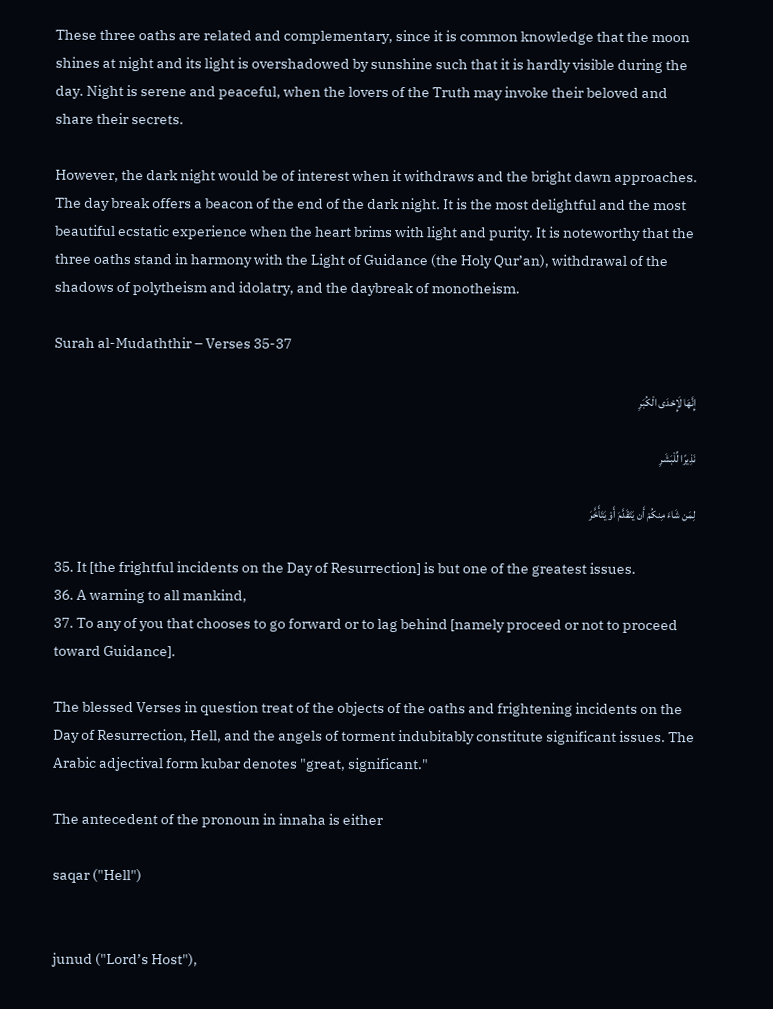These three oaths are related and complementary, since it is common knowledge that the moon shines at night and its light is overshadowed by sunshine such that it is hardly visible during the day. Night is serene and peaceful, when the lovers of the Truth may invoke their beloved and share their secrets.

However, the dark night would be of interest when it withdraws and the bright dawn approaches. The day break offers a beacon of the end of the dark night. It is the most delightful and the most beautiful ecstatic experience when the heart brims with light and purity. It is noteworthy that the three oaths stand in harmony with the Light of Guidance (the Holy Qur’an), withdrawal of the shadows of polytheism and idolatry, and the daybreak of monotheism.

Surah al-Mudaththir – Verses 35-37

إِنَّهَا لَإِحْدَى الْكُبَرِ

نَذِيرًا لِّلْبَشَرِ

لِمَن شَاءَ مِنكُمْ أَن يَتَقَدَّمَ أَوْ يَتَأَخَّرَ

35. It [the frightful incidents on the Day of Resurrection] is but one of the greatest issues.
36. A warning to all mankind,
37. To any of you that chooses to go forward or to lag behind [namely proceed or not to proceed toward Guidance].

The blessed Verses in question treat of the objects of the oaths and frightening incidents on the Day of Resurrection, Hell, and the angels of torment indubitably constitute significant issues. The Arabic adjectival form kubar denotes "great, significant."

The antecedent of the pronoun in innaha is either

saqar ("Hell")


junud ("Lord’s Host"),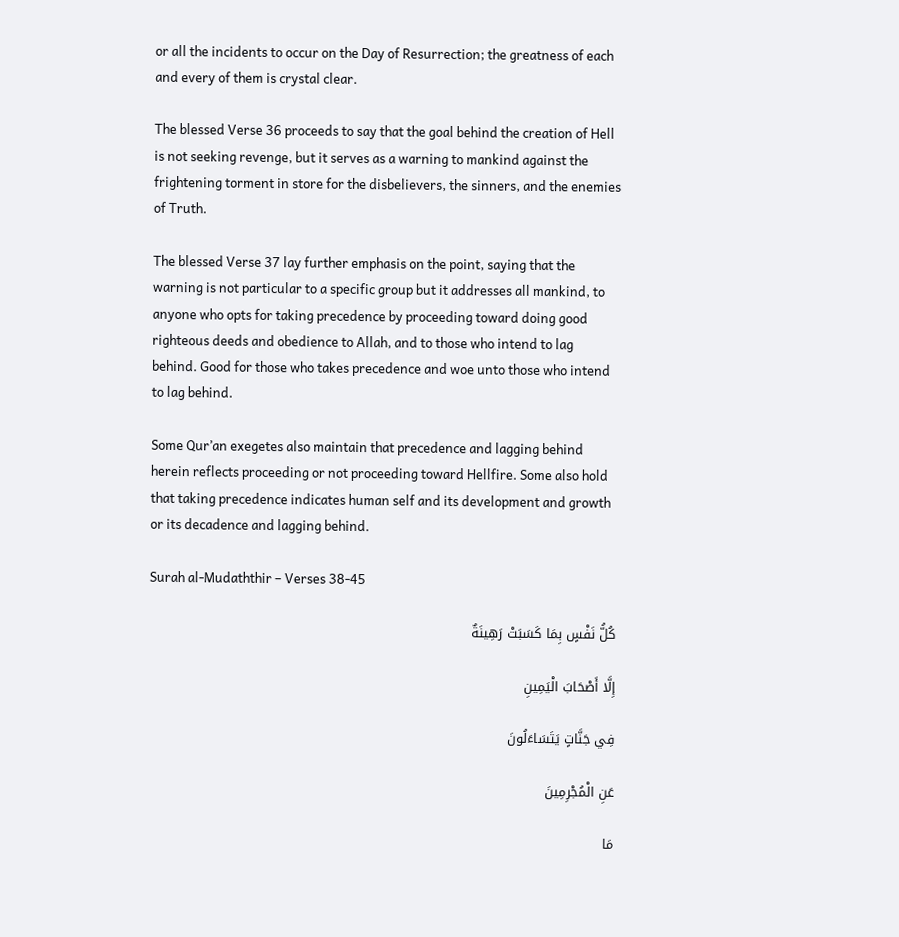or all the incidents to occur on the Day of Resurrection; the greatness of each and every of them is crystal clear.

The blessed Verse 36 proceeds to say that the goal behind the creation of Hell is not seeking revenge, but it serves as a warning to mankind against the frightening torment in store for the disbelievers, the sinners, and the enemies of Truth.

The blessed Verse 37 lay further emphasis on the point, saying that the warning is not particular to a specific group but it addresses all mankind, to anyone who opts for taking precedence by proceeding toward doing good righteous deeds and obedience to Allah, and to those who intend to lag behind. Good for those who takes precedence and woe unto those who intend to lag behind.

Some Qur’an exegetes also maintain that precedence and lagging behind herein reflects proceeding or not proceeding toward Hellfire. Some also hold that taking precedence indicates human self and its development and growth or its decadence and lagging behind.

Surah al-Mudaththir – Verses 38-45

كُلُّ نَفْسٍ بِمَا كَسَبَتْ رَهِينَةٌ

إِلَّا أَصْحَابَ الْيَمِينِ

فِي جَنَّاتٍ يَتَسَاءَلُونَ

عَنِ الْمُجْرِمِينَ

مَا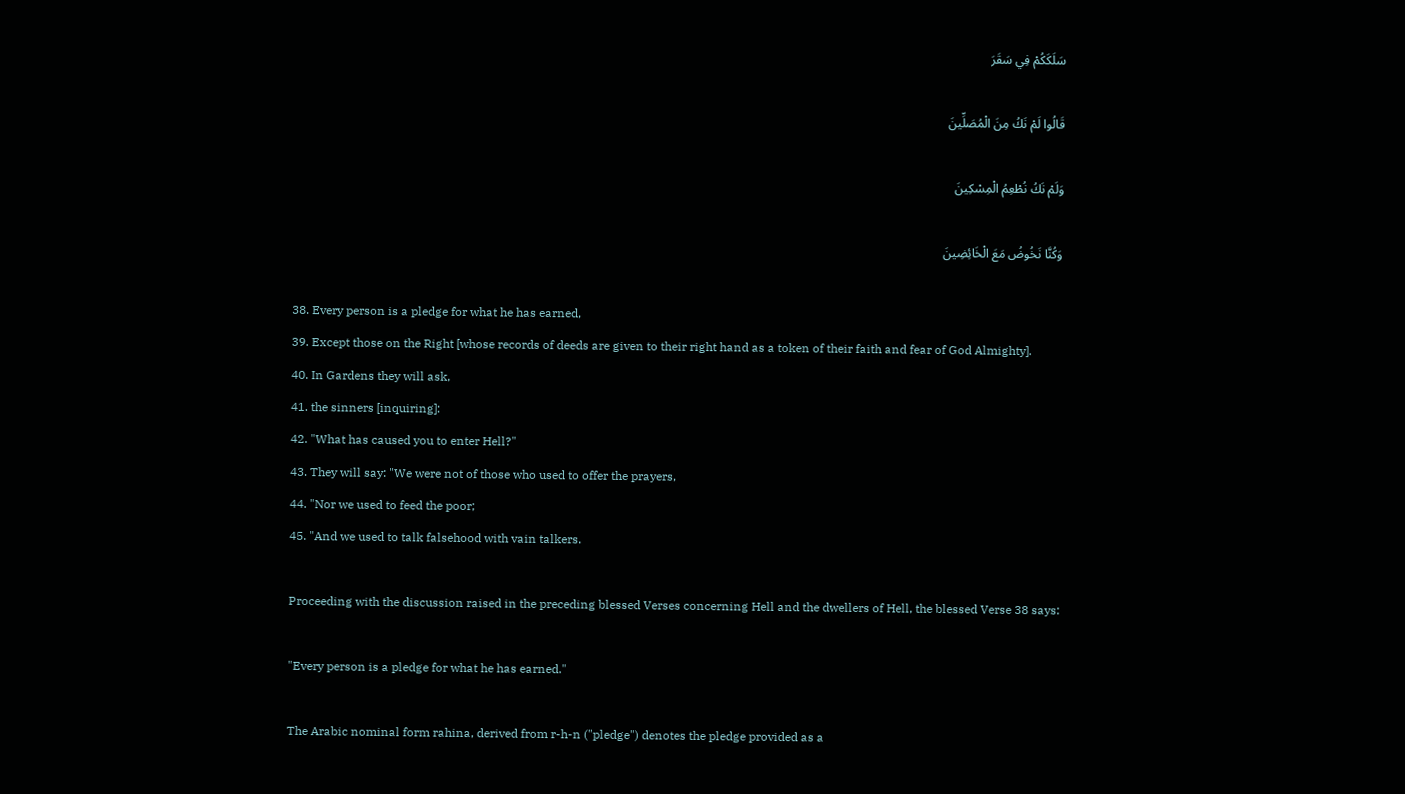سَلَكَكُمْ فِي سَقَرَ

قَالُوا لَمْ نَكُ مِنَ الْمُصَلِّينَ

وَلَمْ نَكُ نُطْعِمُ الْمِسْكِينَ

وَكُنَّا نَخُوضُ مَعَ الْخَائِضِينَ

38. Every person is a pledge for what he has earned,
39. Except those on the Right [whose records of deeds are given to their right hand as a token of their faith and fear of God Almighty].
40. In Gardens they will ask,
41. the sinners [inquiring]:
42. "What has caused you to enter Hell?"
43. They will say: "We were not of those who used to offer the prayers,
44. "Nor we used to feed the poor;
45. "And we used to talk falsehood with vain talkers.

Proceeding with the discussion raised in the preceding blessed Verses concerning Hell and the dwellers of Hell, the blessed Verse 38 says:

"Every person is a pledge for what he has earned."

The Arabic nominal form rahina, derived from r-h-n ("pledge") denotes the pledge provided as a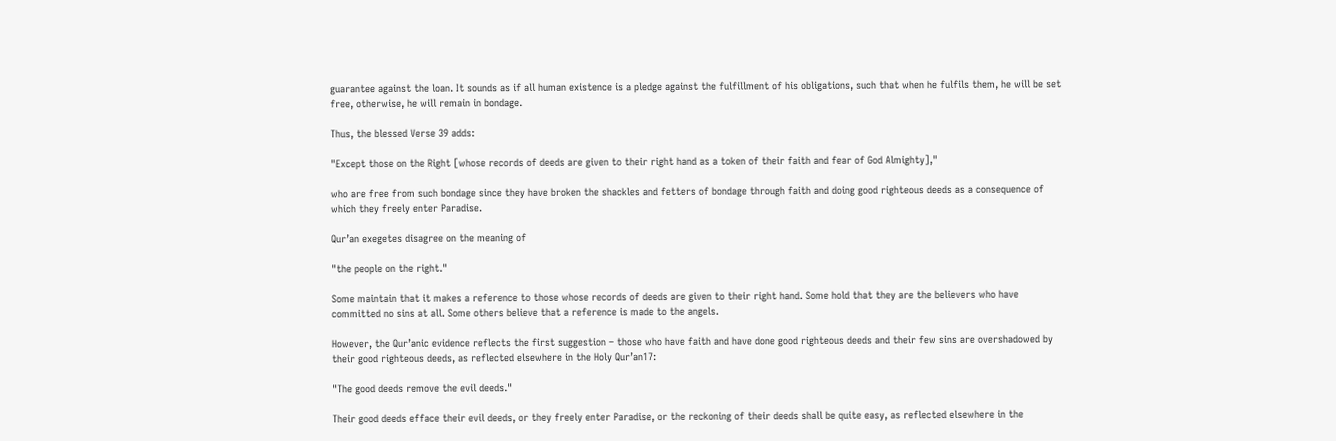guarantee against the loan. It sounds as if all human existence is a pledge against the fulfillment of his obligations, such that when he fulfils them, he will be set free, otherwise, he will remain in bondage.

Thus, the blessed Verse 39 adds:

"Except those on the Right [whose records of deeds are given to their right hand as a token of their faith and fear of God Almighty],"

who are free from such bondage since they have broken the shackles and fetters of bondage through faith and doing good righteous deeds as a consequence of which they freely enter Paradise.

Qur’an exegetes disagree on the meaning of

"the people on the right."

Some maintain that it makes a reference to those whose records of deeds are given to their right hand. Some hold that they are the believers who have committed no sins at all. Some others believe that a reference is made to the angels.

However, the Qur’anic evidence reflects the first suggestion – those who have faith and have done good righteous deeds and their few sins are overshadowed by their good righteous deeds, as reflected elsewhere in the Holy Qur’an17:

"The good deeds remove the evil deeds."

Their good deeds efface their evil deeds, or they freely enter Paradise, or the reckoning of their deeds shall be quite easy, as reflected elsewhere in the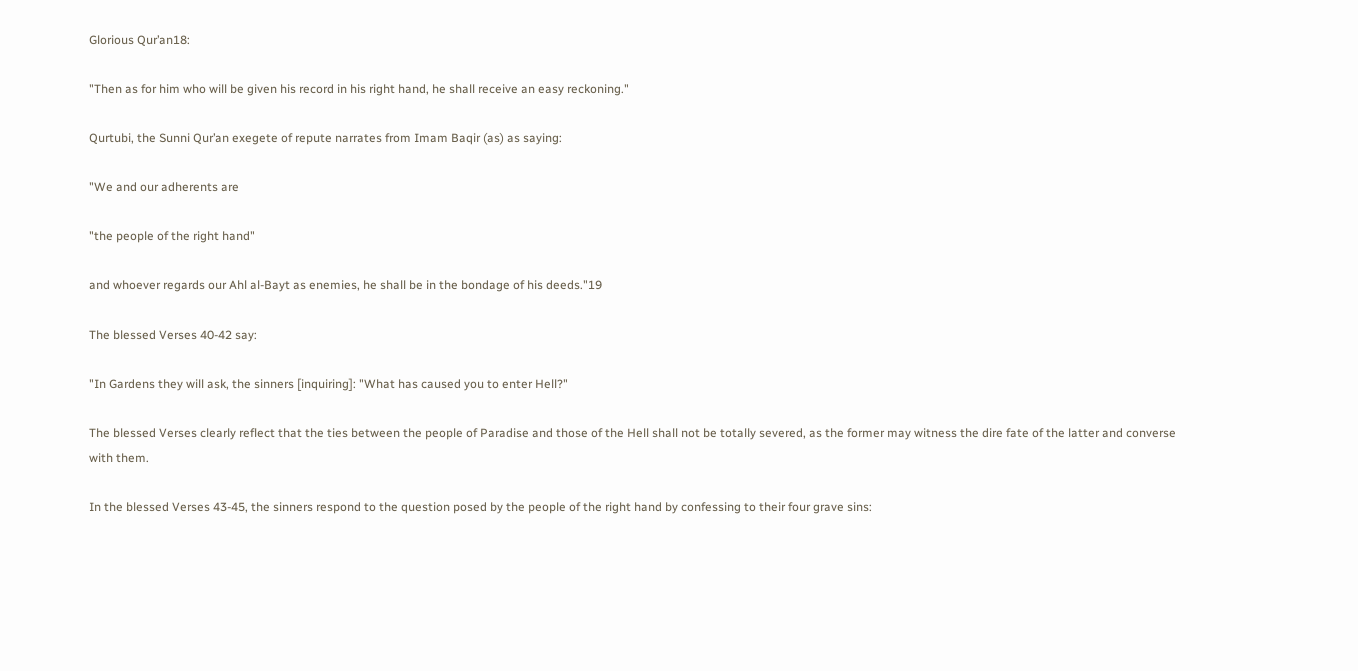Glorious Qur’an18:

"Then as for him who will be given his record in his right hand, he shall receive an easy reckoning."

Qurtubi, the Sunni Qur’an exegete of repute narrates from Imam Baqir (as) as saying:

"We and our adherents are

"the people of the right hand"

and whoever regards our Ahl al-Bayt as enemies, he shall be in the bondage of his deeds."19

The blessed Verses 40-42 say:

"In Gardens they will ask, the sinners [inquiring]: "What has caused you to enter Hell?"

The blessed Verses clearly reflect that the ties between the people of Paradise and those of the Hell shall not be totally severed, as the former may witness the dire fate of the latter and converse with them.

In the blessed Verses 43-45, the sinners respond to the question posed by the people of the right hand by confessing to their four grave sins: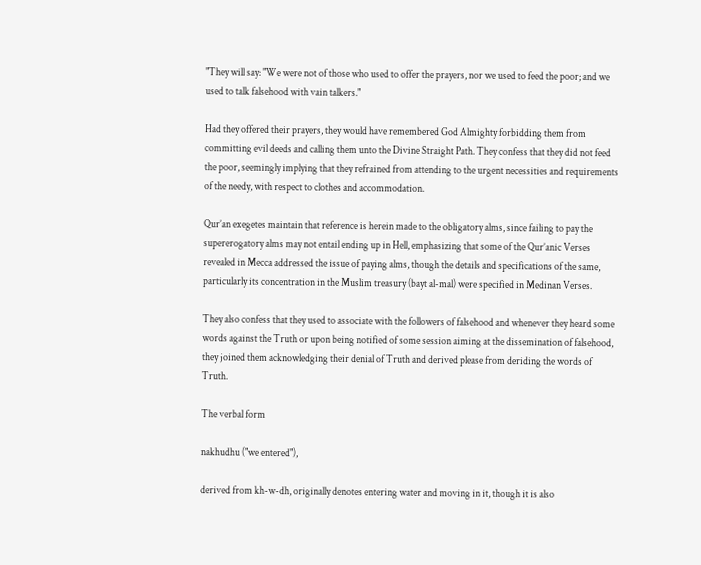"They will say: "We were not of those who used to offer the prayers, nor we used to feed the poor; and we used to talk falsehood with vain talkers."

Had they offered their prayers, they would have remembered God Almighty forbidding them from committing evil deeds and calling them unto the Divine Straight Path. They confess that they did not feed the poor, seemingly implying that they refrained from attending to the urgent necessities and requirements of the needy, with respect to clothes and accommodation.

Qur’an exegetes maintain that reference is herein made to the obligatory alms, since failing to pay the supererogatory alms may not entail ending up in Hell, emphasizing that some of the Qur’anic Verses revealed in Mecca addressed the issue of paying alms, though the details and specifications of the same, particularly its concentration in the Muslim treasury (bayt al-mal) were specified in Medinan Verses.

They also confess that they used to associate with the followers of falsehood and whenever they heard some words against the Truth or upon being notified of some session aiming at the dissemination of falsehood, they joined them acknowledging their denial of Truth and derived please from deriding the words of Truth.

The verbal form

nakhudhu ("we entered"),

derived from kh-w-dh, originally denotes entering water and moving in it, though it is also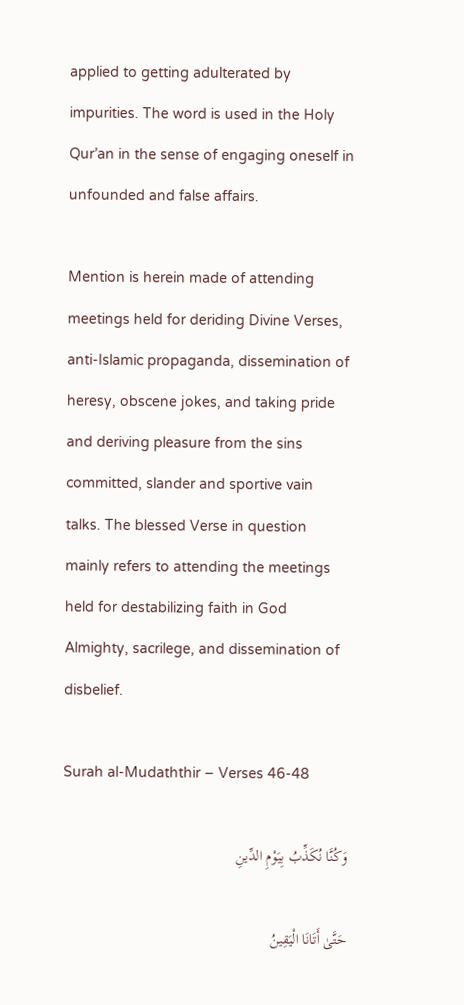applied to getting adulterated by impurities. The word is used in the Holy Qur’an in the sense of engaging oneself in unfounded and false affairs.

Mention is herein made of attending meetings held for deriding Divine Verses, anti-Islamic propaganda, dissemination of heresy, obscene jokes, and taking pride and deriving pleasure from the sins committed, slander and sportive vain talks. The blessed Verse in question mainly refers to attending the meetings held for destabilizing faith in God Almighty, sacrilege, and dissemination of disbelief.

Surah al-Mudaththir – Verses 46-48

وَكُنَّا نُكَذِّبُ بِيَوْمِ الدِّينِ

حَتَّىٰ أَتَانَا الْيَقِينُ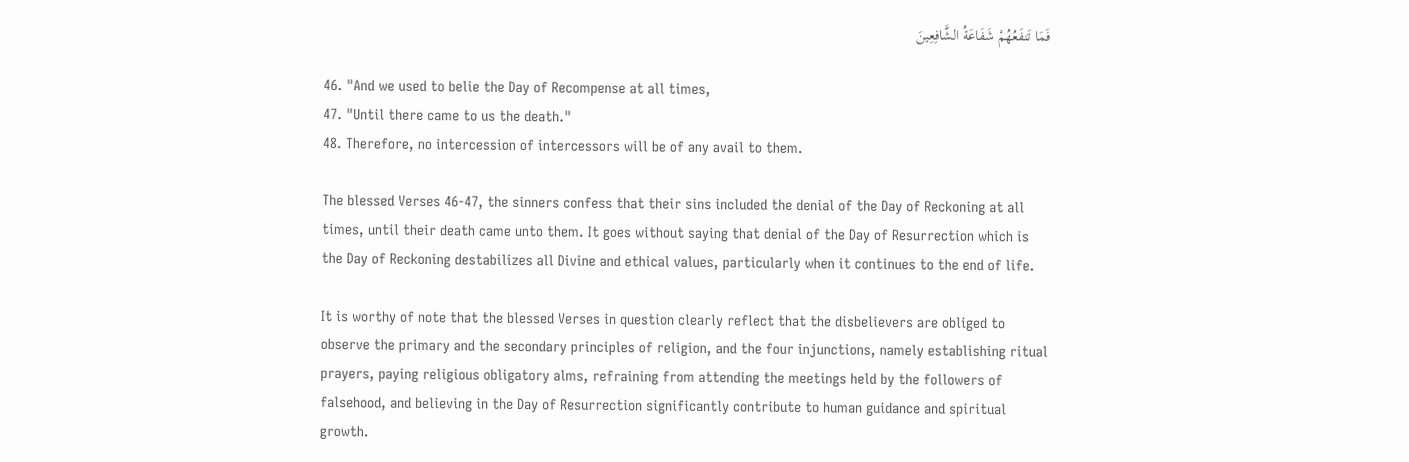فَمَا تَنفَعُهُمْ شَفَاعَةُ الشَّافِعِينَ

46. "And we used to belie the Day of Recompense at all times,
47. "Until there came to us the death."
48. Therefore, no intercession of intercessors will be of any avail to them.

The blessed Verses 46-47, the sinners confess that their sins included the denial of the Day of Reckoning at all times, until their death came unto them. It goes without saying that denial of the Day of Resurrection which is the Day of Reckoning destabilizes all Divine and ethical values, particularly when it continues to the end of life.

It is worthy of note that the blessed Verses in question clearly reflect that the disbelievers are obliged to observe the primary and the secondary principles of religion, and the four injunctions, namely establishing ritual prayers, paying religious obligatory alms, refraining from attending the meetings held by the followers of falsehood, and believing in the Day of Resurrection significantly contribute to human guidance and spiritual growth.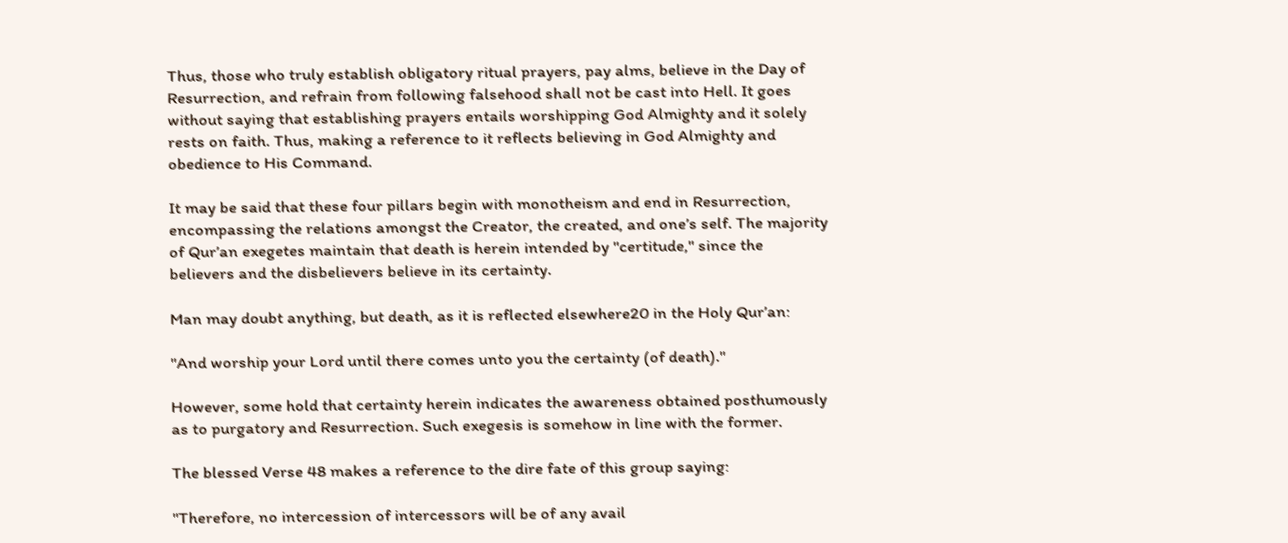Thus, those who truly establish obligatory ritual prayers, pay alms, believe in the Day of Resurrection, and refrain from following falsehood shall not be cast into Hell. It goes without saying that establishing prayers entails worshipping God Almighty and it solely rests on faith. Thus, making a reference to it reflects believing in God Almighty and obedience to His Command.

It may be said that these four pillars begin with monotheism and end in Resurrection, encompassing the relations amongst the Creator, the created, and one’s self. The majority of Qur’an exegetes maintain that death is herein intended by "certitude," since the believers and the disbelievers believe in its certainty.

Man may doubt anything, but death, as it is reflected elsewhere20 in the Holy Qur’an:

"And worship your Lord until there comes unto you the certainty (of death)."

However, some hold that certainty herein indicates the awareness obtained posthumously as to purgatory and Resurrection. Such exegesis is somehow in line with the former.

The blessed Verse 48 makes a reference to the dire fate of this group saying:

"Therefore, no intercession of intercessors will be of any avail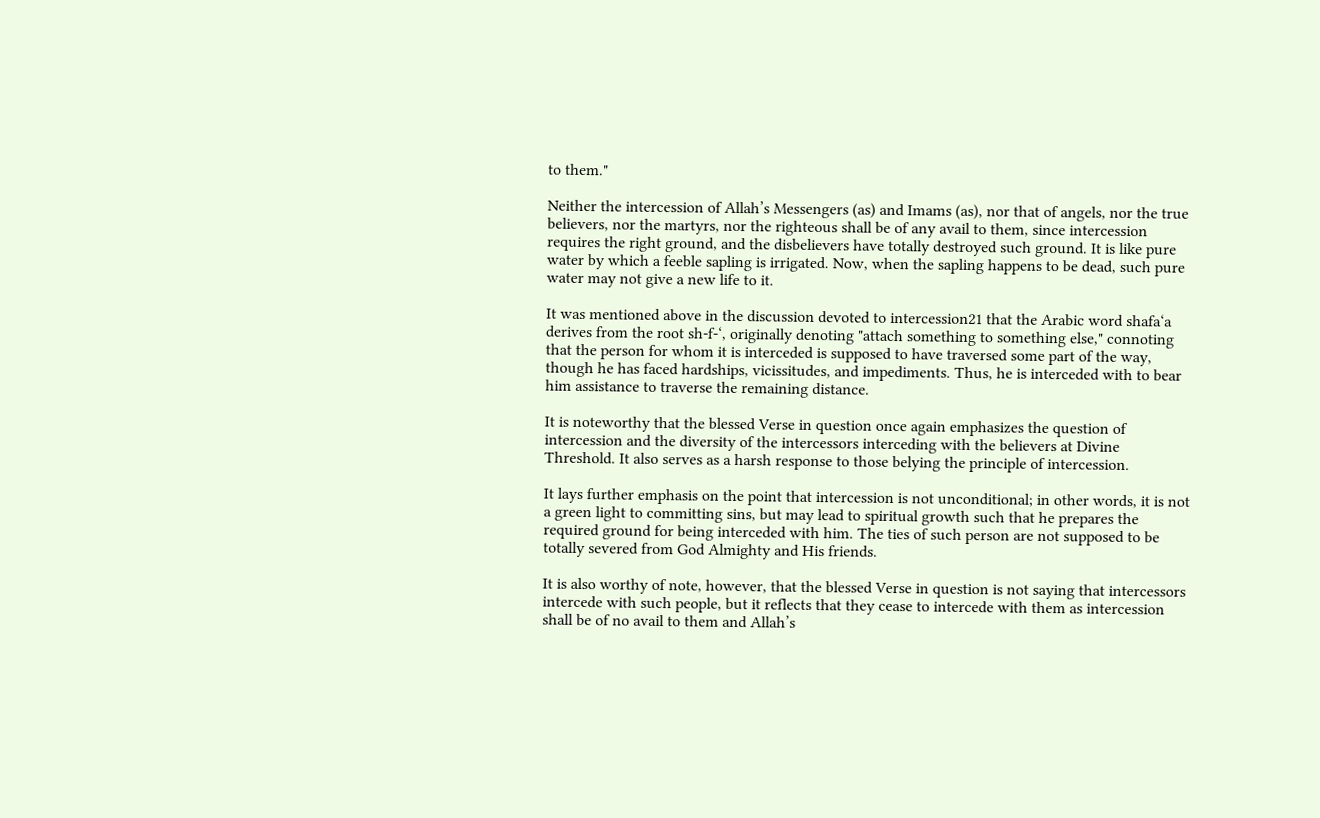to them."

Neither the intercession of Allah’s Messengers (as) and Imams (as), nor that of angels, nor the true believers, nor the martyrs, nor the righteous shall be of any avail to them, since intercession requires the right ground, and the disbelievers have totally destroyed such ground. It is like pure water by which a feeble sapling is irrigated. Now, when the sapling happens to be dead, such pure water may not give a new life to it.

It was mentioned above in the discussion devoted to intercession21 that the Arabic word shafa‘a derives from the root sh-f-‘, originally denoting "attach something to something else," connoting that the person for whom it is interceded is supposed to have traversed some part of the way, though he has faced hardships, vicissitudes, and impediments. Thus, he is interceded with to bear him assistance to traverse the remaining distance.

It is noteworthy that the blessed Verse in question once again emphasizes the question of intercession and the diversity of the intercessors interceding with the believers at Divine Threshold. It also serves as a harsh response to those belying the principle of intercession.

It lays further emphasis on the point that intercession is not unconditional; in other words, it is not a green light to committing sins, but may lead to spiritual growth such that he prepares the required ground for being interceded with him. The ties of such person are not supposed to be totally severed from God Almighty and His friends.

It is also worthy of note, however, that the blessed Verse in question is not saying that intercessors intercede with such people, but it reflects that they cease to intercede with them as intercession shall be of no avail to them and Allah’s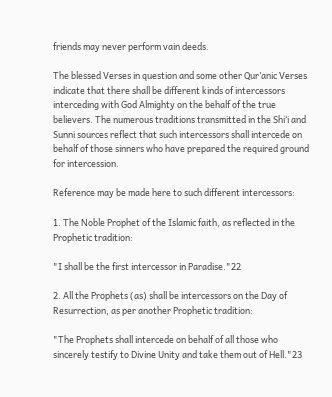friends may never perform vain deeds.

The blessed Verses in question and some other Qur’anic Verses indicate that there shall be different kinds of intercessors interceding with God Almighty on the behalf of the true believers. The numerous traditions transmitted in the Shi‘i and Sunni sources reflect that such intercessors shall intercede on behalf of those sinners who have prepared the required ground for intercession.

Reference may be made here to such different intercessors:

1. The Noble Prophet of the Islamic faith, as reflected in the Prophetic tradition:

"I shall be the first intercessor in Paradise."22

2. All the Prophets (as) shall be intercessors on the Day of Resurrection, as per another Prophetic tradition:

"The Prophets shall intercede on behalf of all those who sincerely testify to Divine Unity and take them out of Hell."23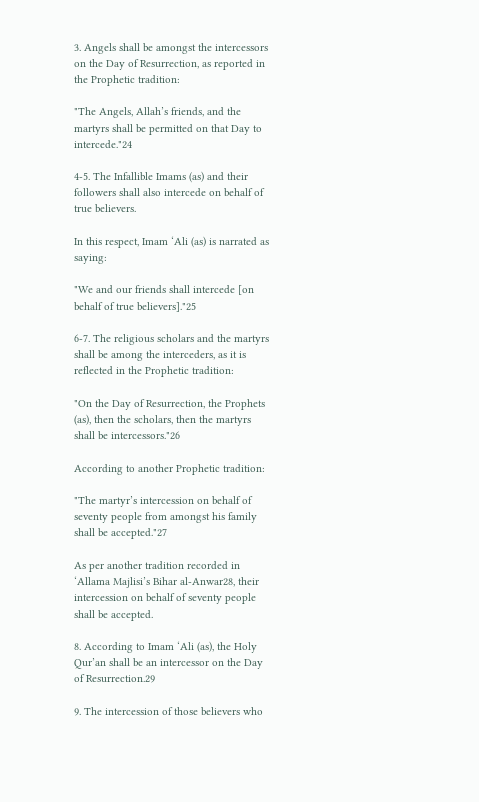3. Angels shall be amongst the intercessors on the Day of Resurrection, as reported in the Prophetic tradition:

"The Angels, Allah’s friends, and the martyrs shall be permitted on that Day to intercede."24

4-5. The Infallible Imams (as) and their followers shall also intercede on behalf of true believers.

In this respect, Imam ‘Ali (as) is narrated as saying:

"We and our friends shall intercede [on behalf of true believers]."25

6-7. The religious scholars and the martyrs shall be among the interceders, as it is reflected in the Prophetic tradition:

"On the Day of Resurrection, the Prophets (as), then the scholars, then the martyrs shall be intercessors."26

According to another Prophetic tradition:

"The martyr’s intercession on behalf of seventy people from amongst his family shall be accepted."27

As per another tradition recorded in ‘Allama Majlisi’s Bihar al-Anwar28, their intercession on behalf of seventy people shall be accepted.

8. According to Imam ‘Ali (as), the Holy Qur’an shall be an intercessor on the Day of Resurrection.29

9. The intercession of those believers who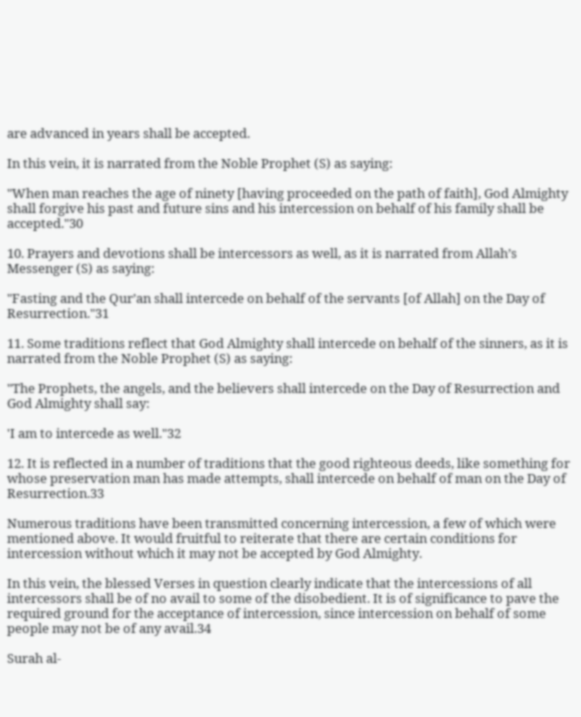are advanced in years shall be accepted.

In this vein, it is narrated from the Noble Prophet (S) as saying:

"When man reaches the age of ninety [having proceeded on the path of faith], God Almighty shall forgive his past and future sins and his intercession on behalf of his family shall be accepted."30

10. Prayers and devotions shall be intercessors as well, as it is narrated from Allah’s Messenger (S) as saying:

"Fasting and the Qur’an shall intercede on behalf of the servants [of Allah] on the Day of Resurrection."31

11. Some traditions reflect that God Almighty shall intercede on behalf of the sinners, as it is narrated from the Noble Prophet (S) as saying:

"The Prophets, the angels, and the believers shall intercede on the Day of Resurrection and God Almighty shall say:

'I am to intercede as well."32

12. It is reflected in a number of traditions that the good righteous deeds, like something for whose preservation man has made attempts, shall intercede on behalf of man on the Day of Resurrection.33

Numerous traditions have been transmitted concerning intercession, a few of which were mentioned above. It would fruitful to reiterate that there are certain conditions for intercession without which it may not be accepted by God Almighty.

In this vein, the blessed Verses in question clearly indicate that the intercessions of all intercessors shall be of no avail to some of the disobedient. It is of significance to pave the required ground for the acceptance of intercession, since intercession on behalf of some people may not be of any avail.34

Surah al-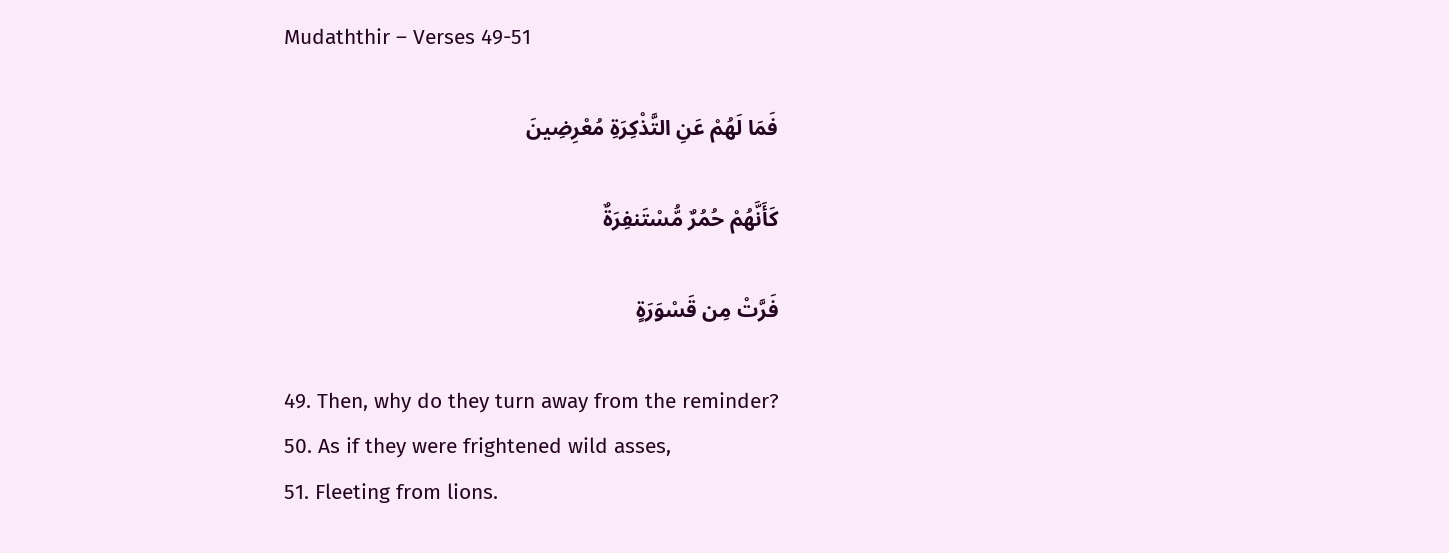Mudaththir – Verses 49-51

فَمَا لَهُمْ عَنِ التَّذْكِرَةِ مُعْرِضِينَ

كَأَنَّهُمْ حُمُرٌ مُّسْتَنفِرَةٌ

فَرَّتْ مِن قَسْوَرَةٍ

49. Then, why do they turn away from the reminder?
50. As if they were frightened wild asses,
51. Fleeting from lions.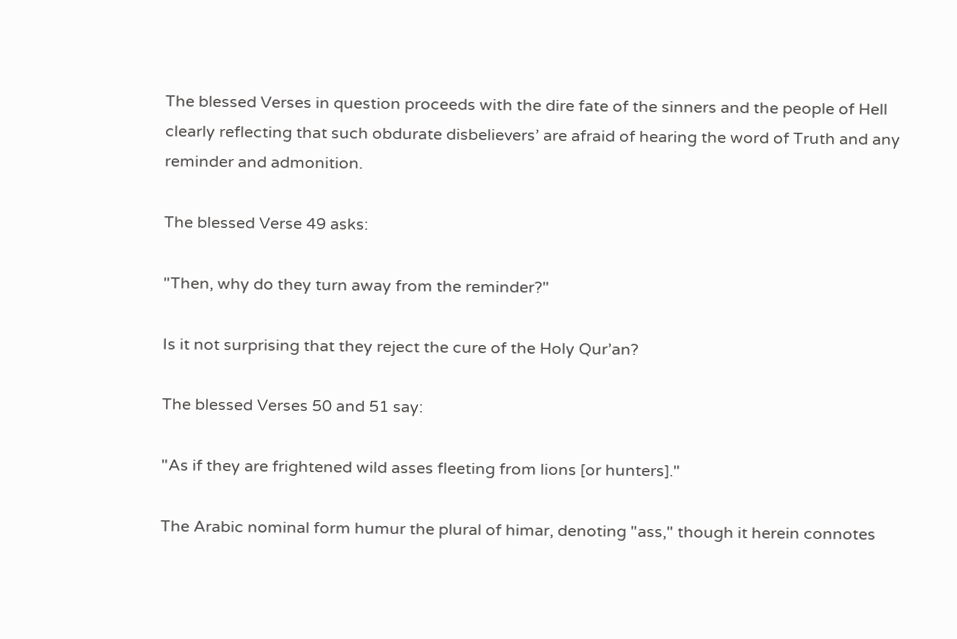The blessed Verses in question proceeds with the dire fate of the sinners and the people of Hell clearly reflecting that such obdurate disbelievers’ are afraid of hearing the word of Truth and any reminder and admonition.

The blessed Verse 49 asks:

"Then, why do they turn away from the reminder?"

Is it not surprising that they reject the cure of the Holy Qur’an?

The blessed Verses 50 and 51 say:

"As if they are frightened wild asses fleeting from lions [or hunters]."

The Arabic nominal form humur the plural of himar, denoting "ass," though it herein connotes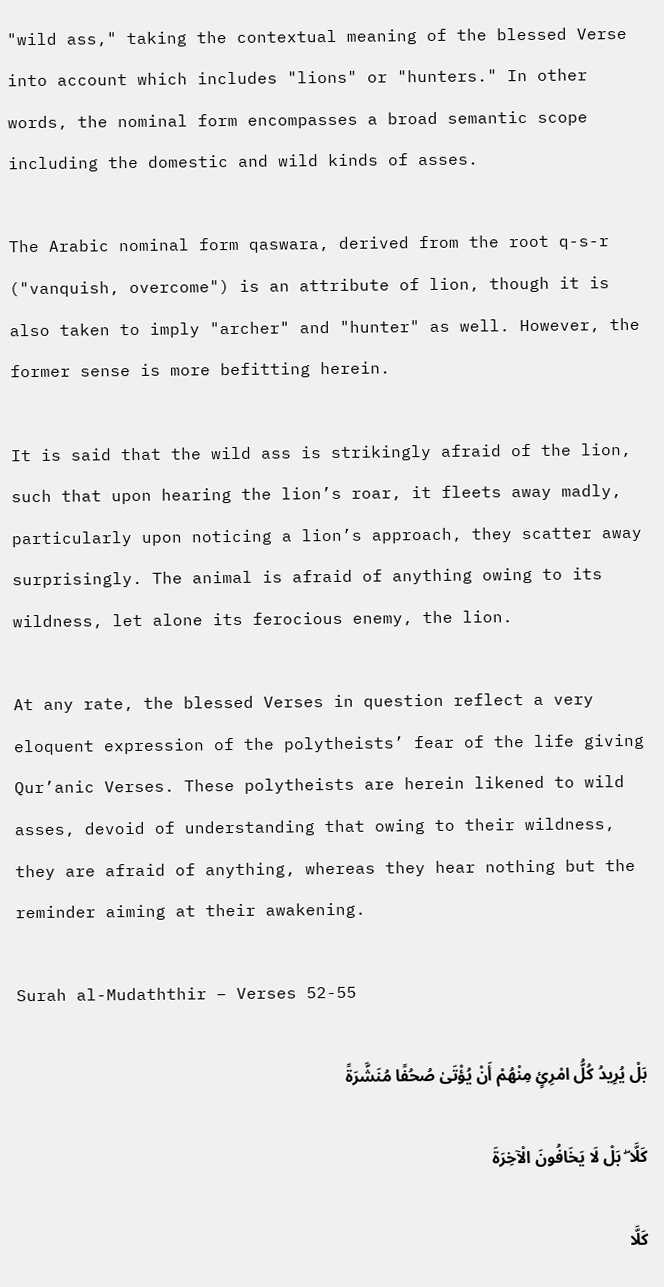"wild ass," taking the contextual meaning of the blessed Verse into account which includes "lions" or "hunters." In other words, the nominal form encompasses a broad semantic scope including the domestic and wild kinds of asses.

The Arabic nominal form qaswara, derived from the root q-s-r ("vanquish, overcome") is an attribute of lion, though it is also taken to imply "archer" and "hunter" as well. However, the former sense is more befitting herein.

It is said that the wild ass is strikingly afraid of the lion, such that upon hearing the lion’s roar, it fleets away madly, particularly upon noticing a lion’s approach, they scatter away surprisingly. The animal is afraid of anything owing to its wildness, let alone its ferocious enemy, the lion.

At any rate, the blessed Verses in question reflect a very eloquent expression of the polytheists’ fear of the life giving Qur’anic Verses. These polytheists are herein likened to wild asses, devoid of understanding that owing to their wildness, they are afraid of anything, whereas they hear nothing but the reminder aiming at their awakening.

Surah al-Mudaththir – Verses 52-55

بَلْ يُرِيدُ كُلُّ امْرِئٍ مِنْهُمْ أَنْ يُؤْتَىٰ صُحُفًا مُنَشَّرَةً

كَلَّا ۖ بَلْ لَا يَخَافُونَ الْآخِرَةَ

كَلَّا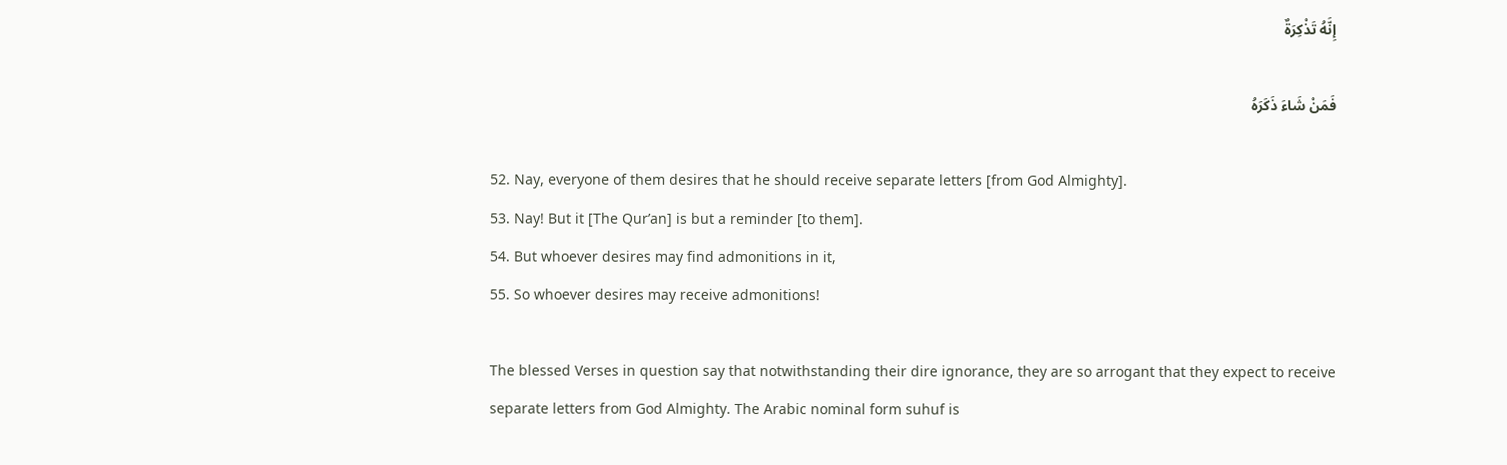إِنَّهُ تَذْكِرَةٌ

فَمَنْ شَاءَ ذَكَرَهُ

52. Nay, everyone of them desires that he should receive separate letters [from God Almighty].
53. Nay! But it [The Qur’an] is but a reminder [to them].
54. But whoever desires may find admonitions in it,
55. So whoever desires may receive admonitions!

The blessed Verses in question say that notwithstanding their dire ignorance, they are so arrogant that they expect to receive separate letters from God Almighty. The Arabic nominal form suhuf is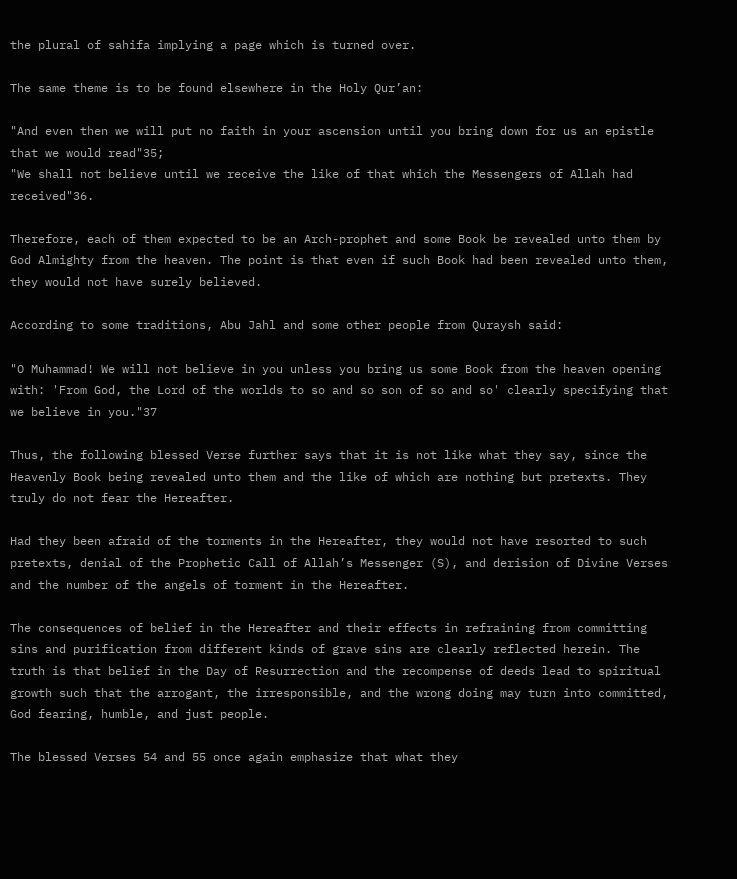the plural of sahifa implying a page which is turned over.

The same theme is to be found elsewhere in the Holy Qur’an:

"And even then we will put no faith in your ascension until you bring down for us an epistle that we would read"35;
"We shall not believe until we receive the like of that which the Messengers of Allah had received"36.

Therefore, each of them expected to be an Arch-prophet and some Book be revealed unto them by God Almighty from the heaven. The point is that even if such Book had been revealed unto them, they would not have surely believed.

According to some traditions, Abu Jahl and some other people from Quraysh said:

"O Muhammad! We will not believe in you unless you bring us some Book from the heaven opening with: 'From God, the Lord of the worlds to so and so son of so and so' clearly specifying that we believe in you."37

Thus, the following blessed Verse further says that it is not like what they say, since the Heavenly Book being revealed unto them and the like of which are nothing but pretexts. They truly do not fear the Hereafter.

Had they been afraid of the torments in the Hereafter, they would not have resorted to such pretexts, denial of the Prophetic Call of Allah’s Messenger (S), and derision of Divine Verses and the number of the angels of torment in the Hereafter.

The consequences of belief in the Hereafter and their effects in refraining from committing sins and purification from different kinds of grave sins are clearly reflected herein. The truth is that belief in the Day of Resurrection and the recompense of deeds lead to spiritual growth such that the arrogant, the irresponsible, and the wrong doing may turn into committed, God fearing, humble, and just people.

The blessed Verses 54 and 55 once again emphasize that what they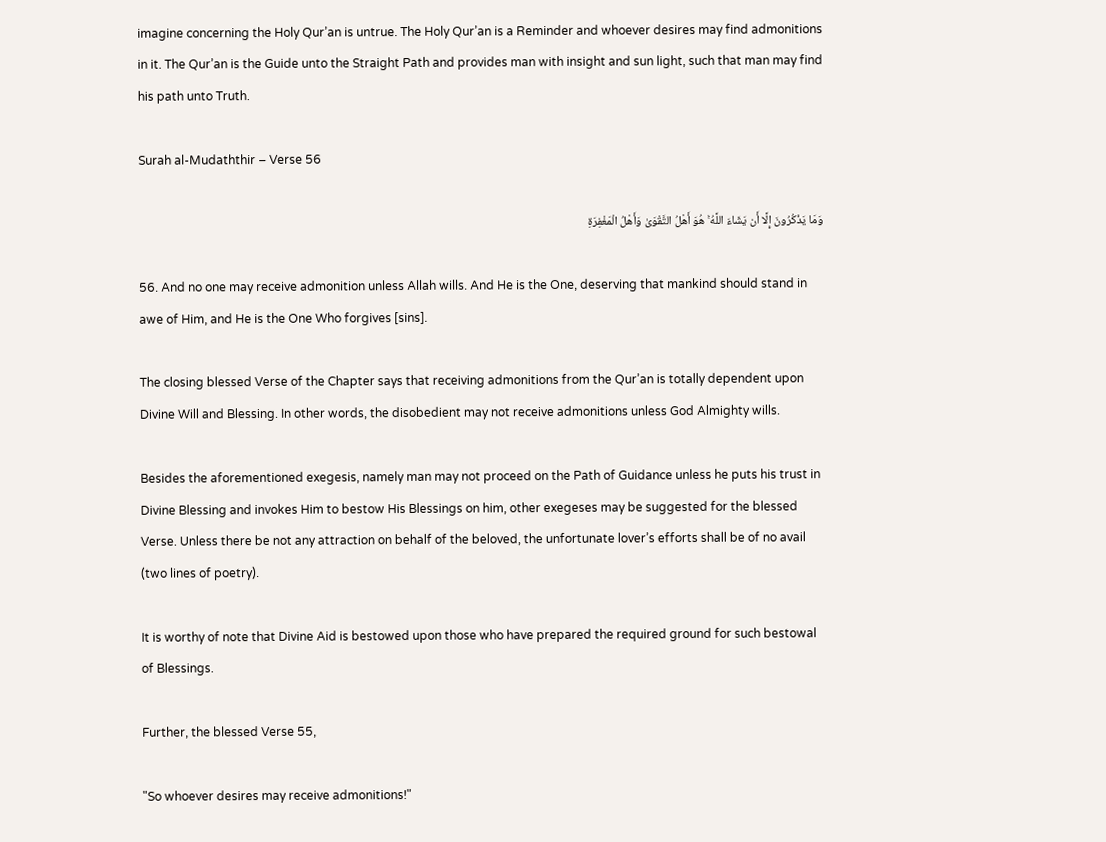imagine concerning the Holy Qur’an is untrue. The Holy Qur’an is a Reminder and whoever desires may find admonitions in it. The Qur’an is the Guide unto the Straight Path and provides man with insight and sun light, such that man may find his path unto Truth.

Surah al-Mudaththir – Verse 56

وَمَا يَذْكُرُونَ إِلَّا أَن يَشَاءَ اللَّهُ ۚ هُوَ أَهْلُ التَّقْوَىٰ وَأَهْلُ الْمَغْفِرَةِ

56. And no one may receive admonition unless Allah wills. And He is the One, deserving that mankind should stand in awe of Him, and He is the One Who forgives [sins].

The closing blessed Verse of the Chapter says that receiving admonitions from the Qur’an is totally dependent upon Divine Will and Blessing. In other words, the disobedient may not receive admonitions unless God Almighty wills.

Besides the aforementioned exegesis, namely man may not proceed on the Path of Guidance unless he puts his trust in Divine Blessing and invokes Him to bestow His Blessings on him, other exegeses may be suggested for the blessed Verse. Unless there be not any attraction on behalf of the beloved, the unfortunate lover’s efforts shall be of no avail (two lines of poetry).

It is worthy of note that Divine Aid is bestowed upon those who have prepared the required ground for such bestowal of Blessings.

Further, the blessed Verse 55,

"So whoever desires may receive admonitions!"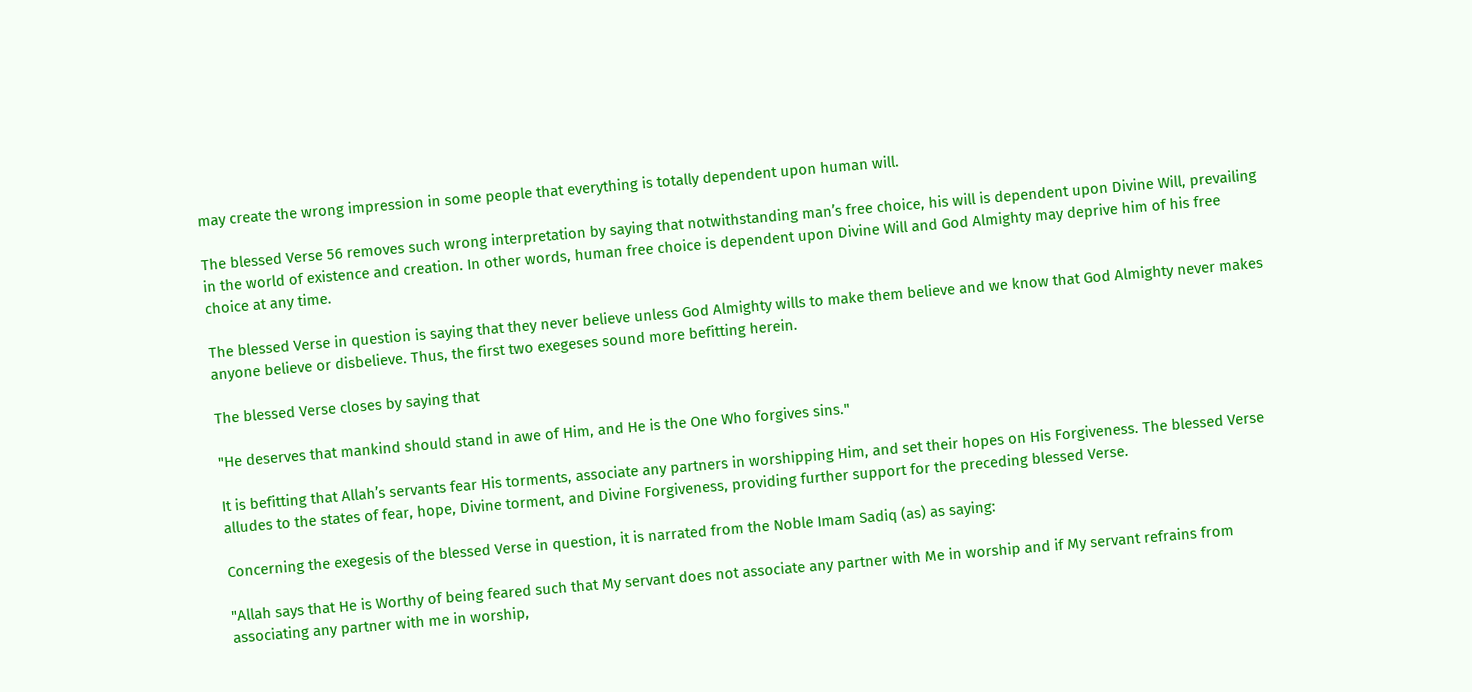may create the wrong impression in some people that everything is totally dependent upon human will.

The blessed Verse 56 removes such wrong interpretation by saying that notwithstanding man’s free choice, his will is dependent upon Divine Will, prevailing in the world of existence and creation. In other words, human free choice is dependent upon Divine Will and God Almighty may deprive him of his free choice at any time.

The blessed Verse in question is saying that they never believe unless God Almighty wills to make them believe and we know that God Almighty never makes anyone believe or disbelieve. Thus, the first two exegeses sound more befitting herein.

The blessed Verse closes by saying that

"He deserves that mankind should stand in awe of Him, and He is the One Who forgives sins."

It is befitting that Allah’s servants fear His torments, associate any partners in worshipping Him, and set their hopes on His Forgiveness. The blessed Verse alludes to the states of fear, hope, Divine torment, and Divine Forgiveness, providing further support for the preceding blessed Verse.

Concerning the exegesis of the blessed Verse in question, it is narrated from the Noble Imam Sadiq (as) as saying:

"Allah says that He is Worthy of being feared such that My servant does not associate any partner with Me in worship and if My servant refrains from associating any partner with me in worship,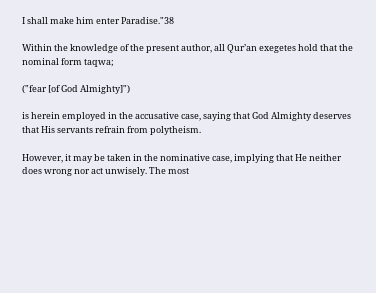I shall make him enter Paradise."38

Within the knowledge of the present author, all Qur’an exegetes hold that the nominal form taqwa;

("fear [of God Almighty]")

is herein employed in the accusative case, saying that God Almighty deserves that His servants refrain from polytheism.

However, it may be taken in the nominative case, implying that He neither does wrong nor act unwisely. The most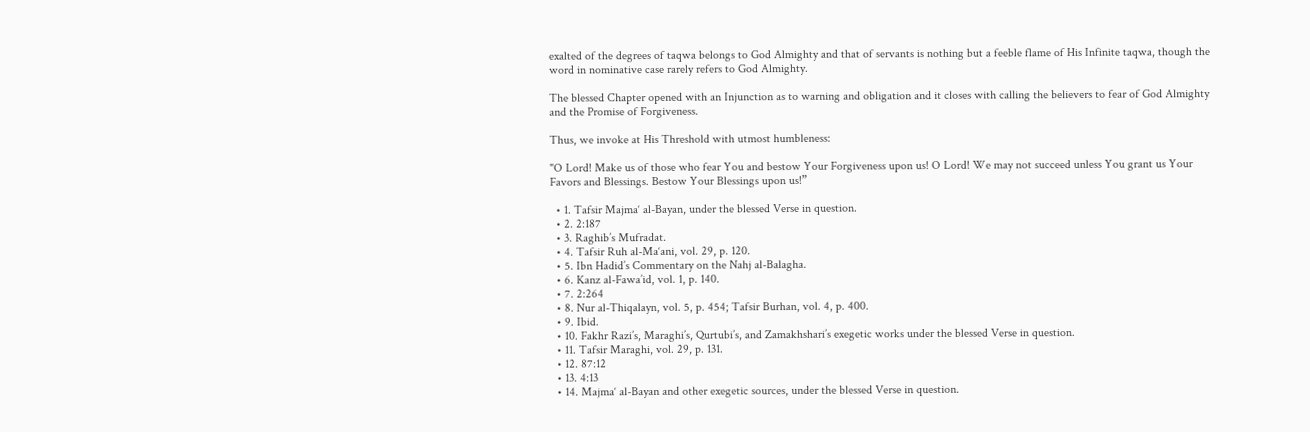exalted of the degrees of taqwa belongs to God Almighty and that of servants is nothing but a feeble flame of His Infinite taqwa, though the word in nominative case rarely refers to God Almighty.

The blessed Chapter opened with an Injunction as to warning and obligation and it closes with calling the believers to fear of God Almighty and the Promise of Forgiveness.

Thus, we invoke at His Threshold with utmost humbleness:

"O Lord! Make us of those who fear You and bestow Your Forgiveness upon us! O Lord! We may not succeed unless You grant us Your Favors and Blessings. Bestow Your Blessings upon us!”

  • 1. Tafsir Majma‘ al-Bayan, under the blessed Verse in question.
  • 2. 2:187
  • 3. Raghib’s Mufradat.
  • 4. Tafsir Ruh al-Ma‘ani, vol. 29, p. 120.
  • 5. Ibn Hadid’s Commentary on the Nahj al-Balagha.
  • 6. Kanz al-Fawa’id, vol. 1, p. 140.
  • 7. 2:264
  • 8. Nur al-Thiqalayn, vol. 5, p. 454; Tafsir Burhan, vol. 4, p. 400.
  • 9. Ibid.
  • 10. Fakhr Razi’s, Maraghi’s, Qurtubi’s, and Zamakhshari’s exegetic works under the blessed Verse in question.
  • 11. Tafsir Maraghi, vol. 29, p. 131.
  • 12. 87:12
  • 13. 4:13
  • 14. Majma‘ al-Bayan and other exegetic sources, under the blessed Verse in question.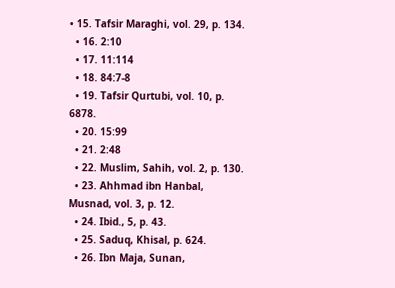• 15. Tafsir Maraghi, vol. 29, p. 134.
  • 16. 2:10
  • 17. 11:114
  • 18. 84:7-8
  • 19. Tafsir Qurtubi, vol. 10, p. 6878.
  • 20. 15:99
  • 21. 2:48
  • 22. Muslim, Sahih, vol. 2, p. 130.
  • 23. Ahhmad ibn Hanbal, Musnad, vol. 3, p. 12.
  • 24. Ibid., 5, p. 43.
  • 25. Saduq, Khisal, p. 624.
  • 26. Ibn Maja, Sunan,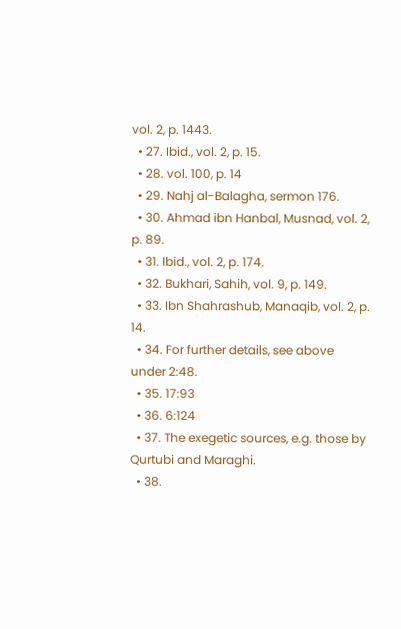vol. 2, p. 1443.
  • 27. Ibid., vol. 2, p. 15.
  • 28. vol. 100, p. 14
  • 29. Nahj al-Balagha, sermon 176.
  • 30. Ahmad ibn Hanbal, Musnad, vol. 2, p. 89.
  • 31. Ibid., vol. 2, p. 174.
  • 32. Bukhari, Sahih, vol. 9, p. 149.
  • 33. Ibn Shahrashub, Manaqib, vol. 2, p. 14.
  • 34. For further details, see above under 2:48.
  • 35. 17:93
  • 36. 6:124
  • 37. The exegetic sources, e.g. those by Qurtubi and Maraghi.
  • 38.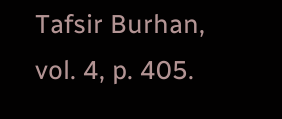Tafsir Burhan, vol. 4, p. 405.